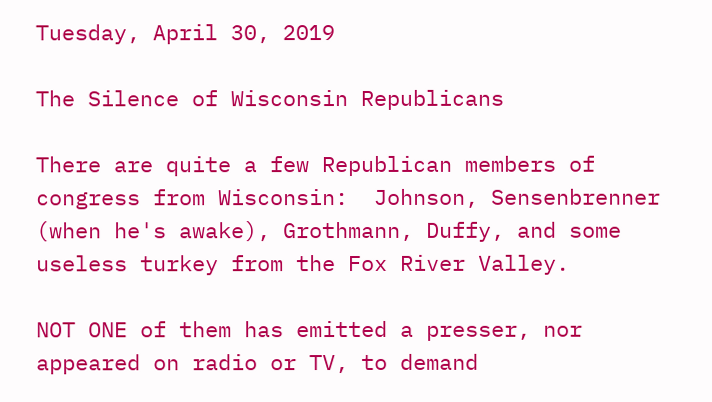Tuesday, April 30, 2019

The Silence of Wisconsin Republicans

There are quite a few Republican members of congress from Wisconsin:  Johnson, Sensenbrenner (when he's awake), Grothmann, Duffy, and some useless turkey from the Fox River Valley.

NOT ONE of them has emitted a presser, nor appeared on radio or TV, to demand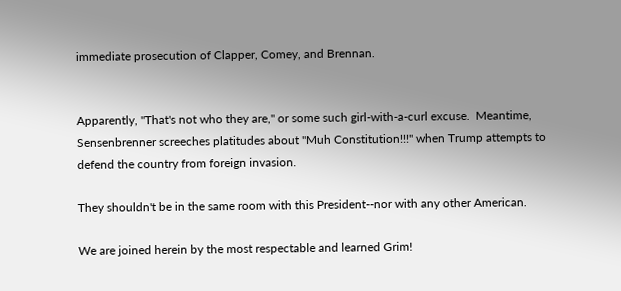immediate prosecution of Clapper, Comey, and Brennan.


Apparently, "That's not who they are," or some such girl-with-a-curl excuse.  Meantime, Sensenbrenner screeches platitudes about "Muh Constitution!!!" when Trump attempts to defend the country from foreign invasion.

They shouldn't be in the same room with this President--nor with any other American.

We are joined herein by the most respectable and learned Grim!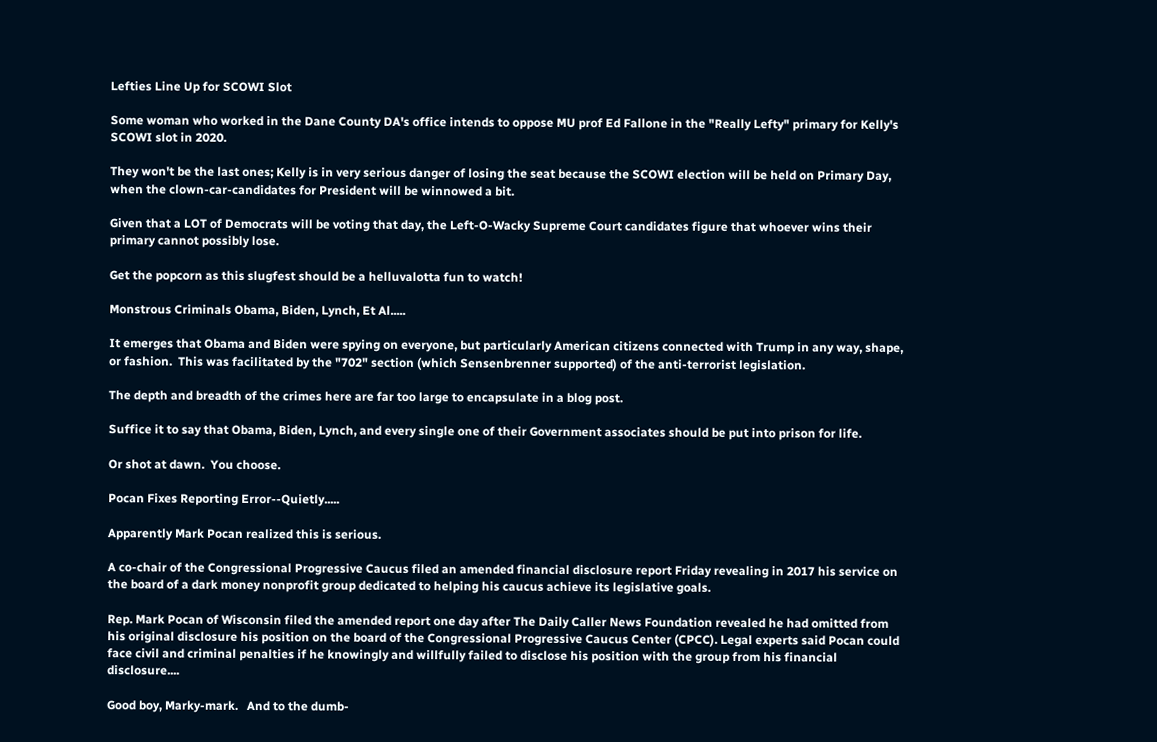Lefties Line Up for SCOWI Slot

Some woman who worked in the Dane County DA's office intends to oppose MU prof Ed Fallone in the "Really Lefty" primary for Kelly's SCOWI slot in 2020.

They won't be the last ones; Kelly is in very serious danger of losing the seat because the SCOWI election will be held on Primary Day, when the clown-car-candidates for President will be winnowed a bit.

Given that a LOT of Democrats will be voting that day, the Left-O-Wacky Supreme Court candidates figure that whoever wins their primary cannot possibly lose.

Get the popcorn as this slugfest should be a helluvalotta fun to watch!

Monstrous Criminals Obama, Biden, Lynch, Et Al.....

It emerges that Obama and Biden were spying on everyone, but particularly American citizens connected with Trump in any way, shape, or fashion.  This was facilitated by the "702" section (which Sensenbrenner supported) of the anti-terrorist legislation.

The depth and breadth of the crimes here are far too large to encapsulate in a blog post.

Suffice it to say that Obama, Biden, Lynch, and every single one of their Government associates should be put into prison for life.

Or shot at dawn.  You choose.

Pocan Fixes Reporting Error--Quietly.....

Apparently Mark Pocan realized this is serious.

A co-chair of the Congressional Progressive Caucus filed an amended financial disclosure report Friday revealing in 2017 his service on the board of a dark money nonprofit group dedicated to helping his caucus achieve its legislative goals.

Rep. Mark Pocan of Wisconsin filed the amended report one day after The Daily Caller News Foundation revealed he had omitted from his original disclosure his position on the board of the Congressional Progressive Caucus Center (CPCC). Legal experts said Pocan could face civil and criminal penalties if he knowingly and willfully failed to disclose his position with the group from his financial disclosure....

Good boy, Marky-mark.   And to the dumb-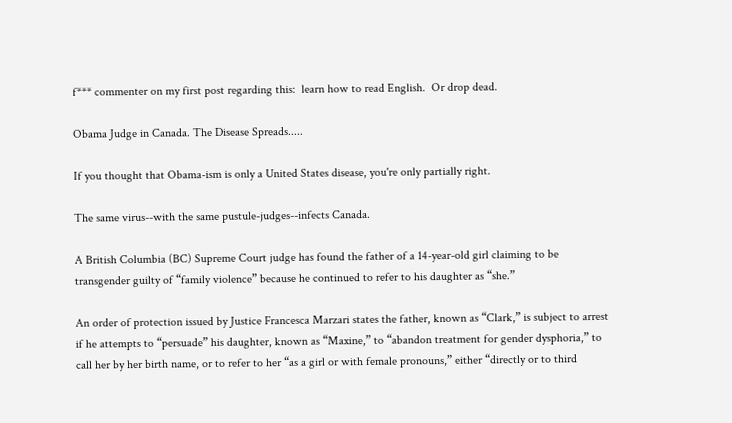f*** commenter on my first post regarding this:  learn how to read English.  Or drop dead.

Obama Judge in Canada. The Disease Spreads.....

If you thought that Obama-ism is only a United States disease, you're only partially right.

The same virus--with the same pustule-judges--infects Canada.

A British Columbia (BC) Supreme Court judge has found the father of a 14-year-old girl claiming to be transgender guilty of “family violence” because he continued to refer to his daughter as “she.”

An order of protection issued by Justice Francesca Marzari states the father, known as “Clark,” is subject to arrest if he attempts to “persuade” his daughter, known as “Maxine,” to “abandon treatment for gender dysphoria,” to call her by her birth name, or to refer to her “as a girl or with female pronouns,” either “directly or to third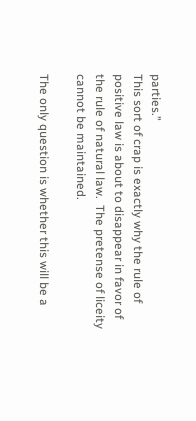parties.”
This sort of crap is exactly why the rule of positive law is about to disappear in favor of the rule of natural law.  The pretense of liceity cannot be maintained.

The only question is whether this will be a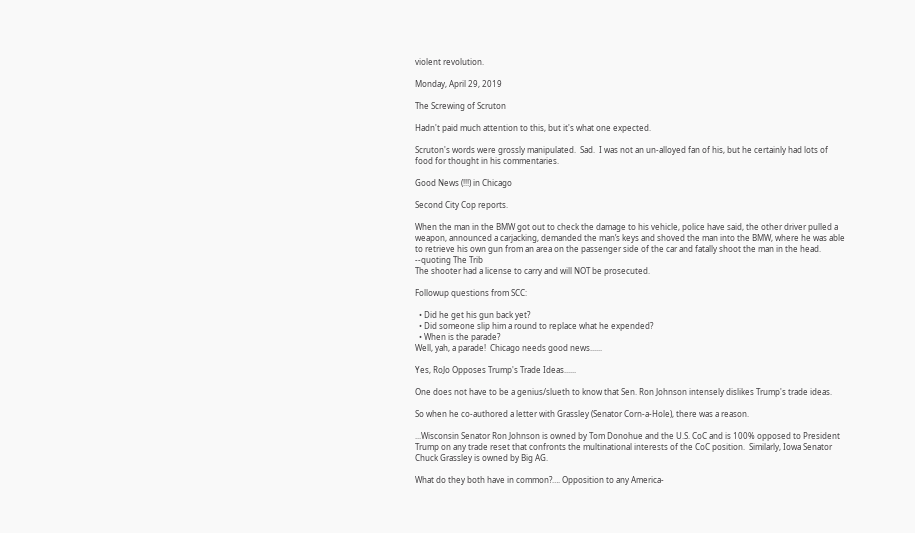violent revolution.

Monday, April 29, 2019

The Screwing of Scruton

Hadn't paid much attention to this, but it's what one expected.

Scruton's words were grossly manipulated.  Sad.  I was not an un-alloyed fan of his, but he certainly had lots of food for thought in his commentaries.

Good News (!!!) in Chicago

Second City Cop reports.

When the man in the BMW got out to check the damage to his vehicle, police have said, the other driver pulled a weapon, announced a carjacking, demanded the man’s keys and shoved the man into the BMW, where he was able to retrieve his own gun from an area on the passenger side of the car and fatally shoot the man in the head.  --quoting The Trib
The shooter had a license to carry and will NOT be prosecuted.

Followup questions from SCC:

  • Did he get his gun back yet?
  • Did someone slip him a round to replace what he expended?
  • When is the parade?
Well, yah, a parade!  Chicago needs good news......

Yes, RoJo Opposes Trump's Trade Ideas......

One does not have to be a genius/slueth to know that Sen. Ron Johnson intensely dislikes Trump's trade ideas.

So when he co-authored a letter with Grassley (Senator Corn-a-Hole), there was a reason.

...Wisconsin Senator Ron Johnson is owned by Tom Donohue and the U.S. CoC and is 100% opposed to President Trump on any trade reset that confronts the multinational interests of the CoC position.  Similarly, Iowa Senator Chuck Grassley is owned by Big AG.

What do they both have in common?…. Opposition to any America-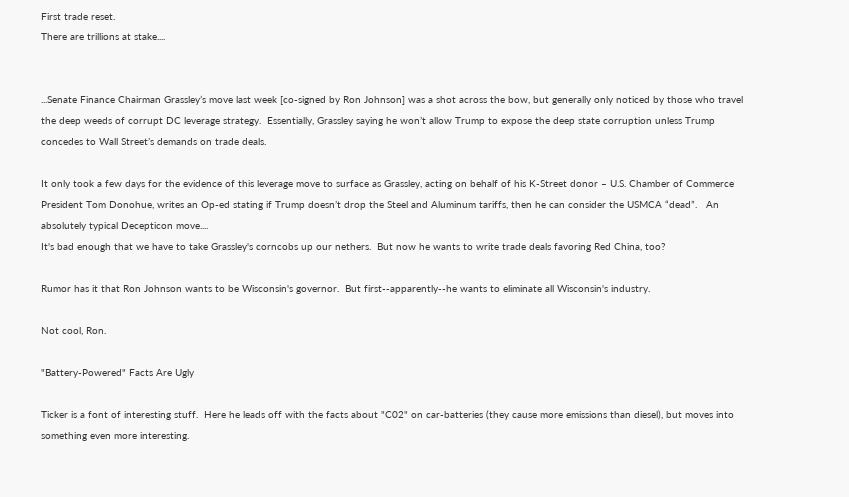First trade reset.
There are trillions at stake....


...Senate Finance Chairman Grassley’s move last week [co-signed by Ron Johnson] was a shot across the bow, but generally only noticed by those who travel the deep weeds of corrupt DC leverage strategy.  Essentially, Grassley saying he won’t allow Trump to expose the deep state corruption unless Trump concedes to Wall Street’s demands on trade deals.

It only took a few days for the evidence of this leverage move to surface as Grassley, acting on behalf of his K-Street donor – U.S. Chamber of Commerce President Tom Donohue, writes an Op-ed stating if Trump doesn’t drop the Steel and Aluminum tariffs, then he can consider the USMCA “dead”.   An absolutely typical Decepticon move....
It's bad enough that we have to take Grassley's corncobs up our nethers.  But now he wants to write trade deals favoring Red China, too?

Rumor has it that Ron Johnson wants to be Wisconsin's governor.  But first--apparently--he wants to eliminate all Wisconsin's industry.

Not cool, Ron.

"Battery-Powered" Facts Are Ugly

Ticker is a font of interesting stuff.  Here he leads off with the facts about "C02" on car-batteries (they cause more emissions than diesel), but moves into something even more interesting.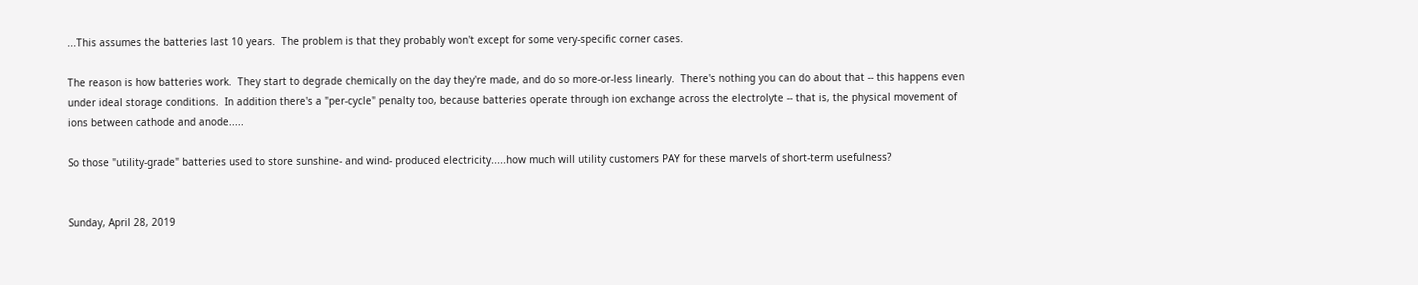...This assumes the batteries last 10 years.  The problem is that they probably won't except for some very-specific corner cases.

The reason is how batteries work.  They start to degrade chemically on the day they're made, and do so more-or-less linearly.  There's nothing you can do about that -- this happens even under ideal storage conditions.  In addition there's a "per-cycle" penalty too, because batteries operate through ion exchange across the electrolyte -- that is, the physical movement of ions between cathode and anode.....

So those "utility-grade" batteries used to store sunshine- and wind- produced electricity.....how much will utility customers PAY for these marvels of short-term usefulness?


Sunday, April 28, 2019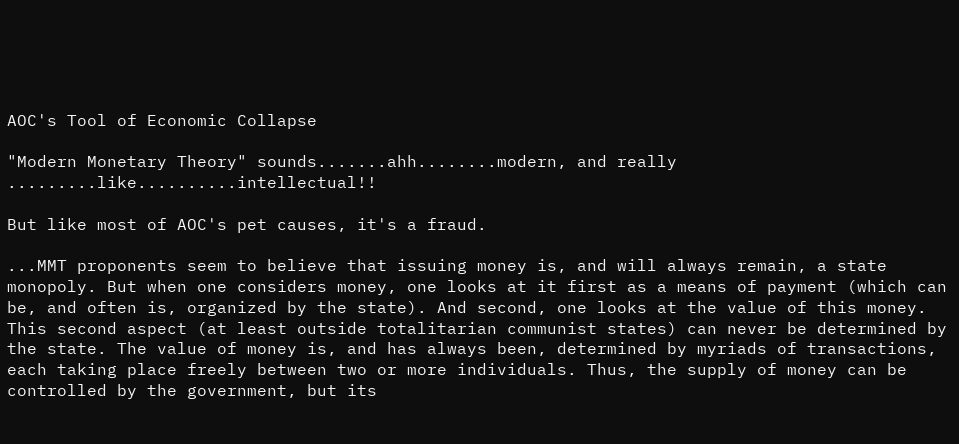AOC's Tool of Economic Collapse

"Modern Monetary Theory" sounds.......ahh........modern, and really .........like..........intellectual!!

But like most of AOC's pet causes, it's a fraud.

...MMT proponents seem to believe that issuing money is, and will always remain, a state monopoly. But when one considers money, one looks at it first as a means of payment (which can be, and often is, organized by the state). And second, one looks at the value of this money. This second aspect (at least outside totalitarian communist states) can never be determined by the state. The value of money is, and has always been, determined by myriads of transactions, each taking place freely between two or more individuals. Thus, the supply of money can be controlled by the government, but its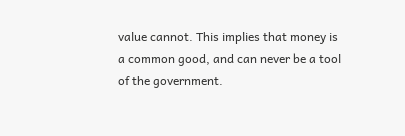value cannot. This implies that money is a common good, and can never be a tool of the government.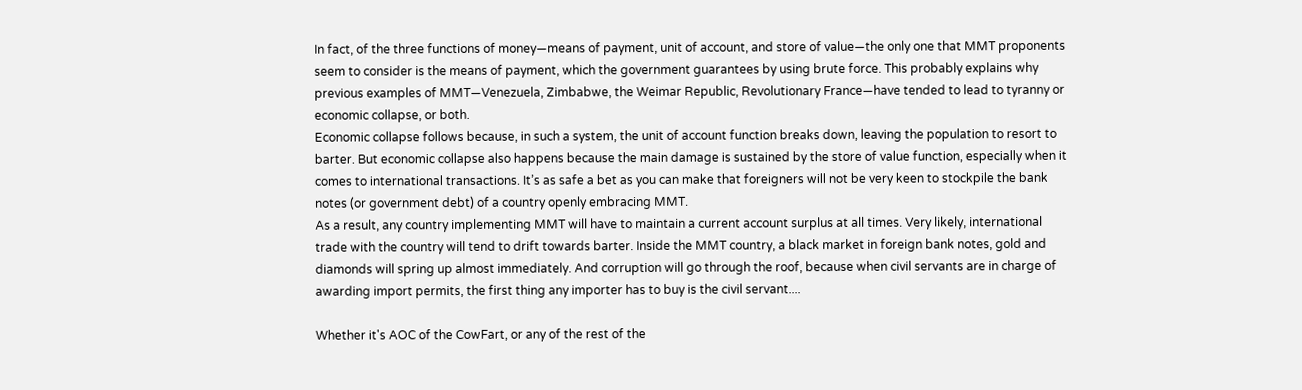In fact, of the three functions of money—means of payment, unit of account, and store of value—the only one that MMT proponents seem to consider is the means of payment, which the government guarantees by using brute force. This probably explains why previous examples of MMT—Venezuela, Zimbabwe, the Weimar Republic, Revolutionary France—have tended to lead to tyranny or economic collapse, or both.
Economic collapse follows because, in such a system, the unit of account function breaks down, leaving the population to resort to barter. But economic collapse also happens because the main damage is sustained by the store of value function, especially when it comes to international transactions. It’s as safe a bet as you can make that foreigners will not be very keen to stockpile the bank notes (or government debt) of a country openly embracing MMT.
As a result, any country implementing MMT will have to maintain a current account surplus at all times. Very likely, international trade with the country will tend to drift towards barter. Inside the MMT country, a black market in foreign bank notes, gold and diamonds will spring up almost immediately. And corruption will go through the roof, because when civil servants are in charge of awarding import permits, the first thing any importer has to buy is the civil servant....

Whether it's AOC of the CowFart, or any of the rest of the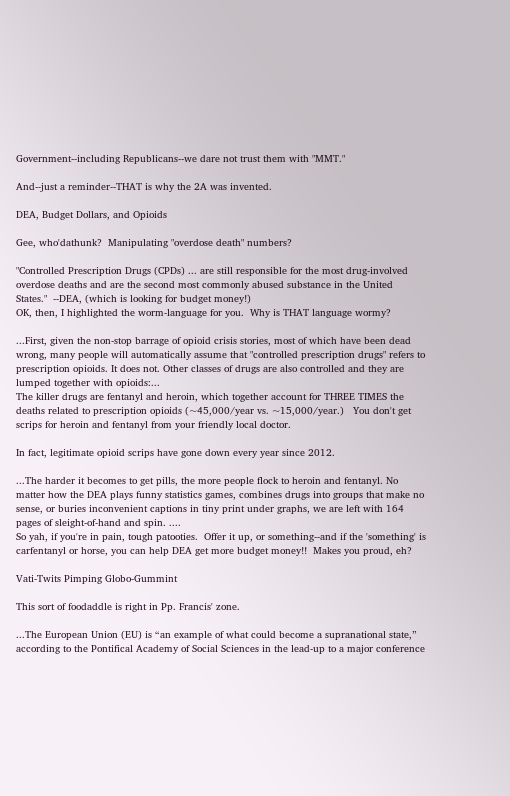Government--including Republicans--we dare not trust them with "MMT."

And--just a reminder--THAT is why the 2A was invented.

DEA, Budget Dollars, and Opioids

Gee, who'dathunk?  Manipulating "overdose death" numbers?

"Controlled Prescription Drugs (CPDs) ... are still responsible for the most drug-involved overdose deaths and are the second most commonly abused substance in the United States."  --DEA, (which is looking for budget money!)
OK, then, I highlighted the worm-language for you.  Why is THAT language wormy?

...First, given the non-stop barrage of opioid crisis stories, most of which have been dead wrong, many people will automatically assume that "controlled prescription drugs" refers to prescription opioids. It does not. Other classes of drugs are also controlled and they are lumped together with opioids:...
The killer drugs are fentanyl and heroin, which together account for THREE TIMES the deaths related to prescription opioids (~45,000/year vs. ~15,000/year.)   You don't get scrips for heroin and fentanyl from your friendly local doctor.

In fact, legitimate opioid scrips have gone down every year since 2012.

...The harder it becomes to get pills, the more people flock to heroin and fentanyl. No matter how the DEA plays funny statistics games, combines drugs into groups that make no sense, or buries inconvenient captions in tiny print under graphs, we are left with 164 pages of sleight-of-hand and spin. ....
So yah, if you're in pain, tough patooties.  Offer it up, or something--and if the 'something' is carfentanyl or horse, you can help DEA get more budget money!!  Makes you proud, eh?

Vati-Twits Pimping Globo-Gummint

This sort of foodaddle is right in Pp. Francis' zone.

...The European Union (EU) is “an example of what could become a supranational state,” according to the Pontifical Academy of Social Sciences in the lead-up to a major conference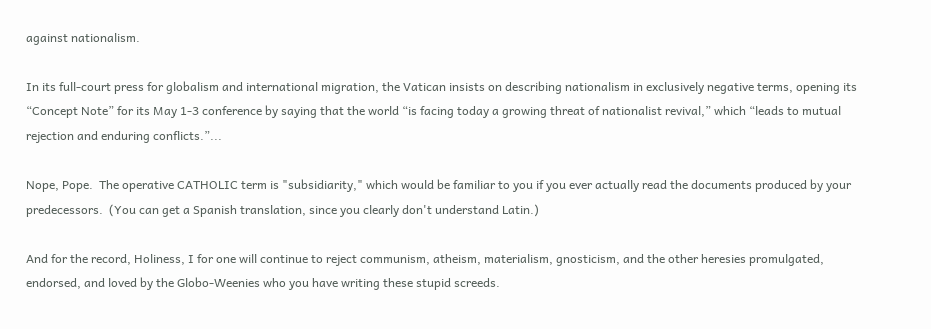against nationalism.

In its full-court press for globalism and international migration, the Vatican insists on describing nationalism in exclusively negative terms, opening its “Concept Note” for its May 1-3 conference by saying that the world “is facing today a growing threat of nationalist revival,” which “leads to mutual rejection and enduring conflicts.”...

Nope, Pope.  The operative CATHOLIC term is "subsidiarity," which would be familiar to you if you ever actually read the documents produced by your predecessors.  (You can get a Spanish translation, since you clearly don't understand Latin.)

And for the record, Holiness, I for one will continue to reject communism, atheism, materialism, gnosticism, and the other heresies promulgated, endorsed, and loved by the Globo-Weenies who you have writing these stupid screeds.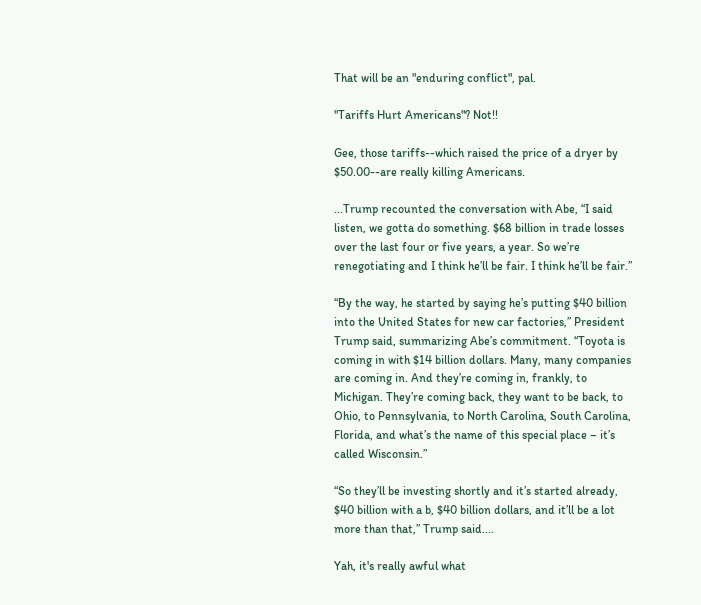That will be an "enduring conflict", pal.

"Tariffs Hurt Americans"? Not!!

Gee, those tariffs--which raised the price of a dryer by $50.00--are really killing Americans.

...Trump recounted the conversation with Abe, “I said listen, we gotta do something. $68 billion in trade losses over the last four or five years, a year. So we’re renegotiating and I think he’ll be fair. I think he’ll be fair.”

“By the way, he started by saying he’s putting $40 billion into the United States for new car factories,” President Trump said, summarizing Abe’s commitment. “Toyota is coming in with $14 billion dollars. Many, many companies are coming in. And they’re coming in, frankly, to Michigan. They’re coming back, they want to be back, to Ohio, to Pennsylvania, to North Carolina, South Carolina, Florida, and what’s the name of this special place – it’s called Wisconsin.”

“So they’ll be investing shortly and it’s started already, $40 billion with a b, $40 billion dollars, and it’ll be a lot more than that,” Trump said....

Yah, it's really awful what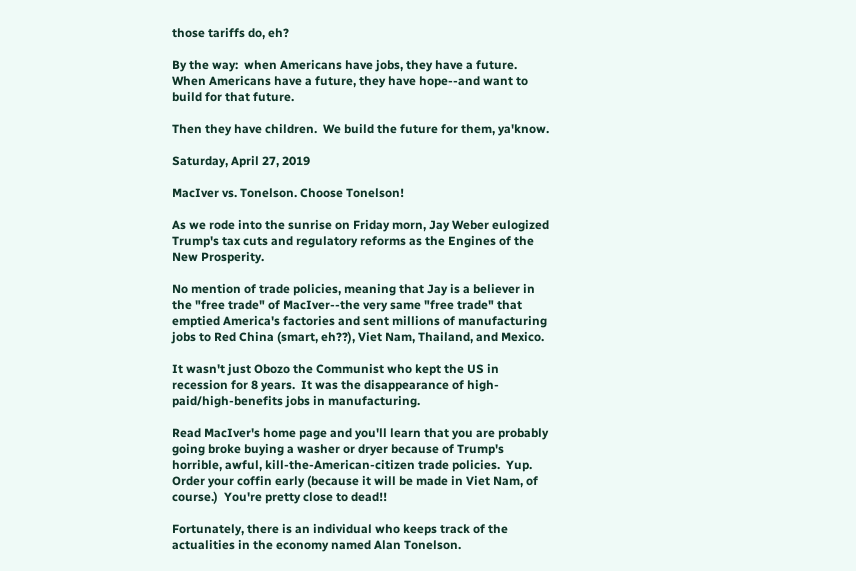those tariffs do, eh?

By the way:  when Americans have jobs, they have a future.  When Americans have a future, they have hope--and want to build for that future.

Then they have children.  We build the future for them, ya'know.

Saturday, April 27, 2019

MacIver vs. Tonelson. Choose Tonelson!

As we rode into the sunrise on Friday morn, Jay Weber eulogized Trump's tax cuts and regulatory reforms as the Engines of the New Prosperity.

No mention of trade policies, meaning that Jay is a believer in the "free trade" of MacIver--the very same "free trade" that emptied America's factories and sent millions of manufacturing jobs to Red China (smart, eh??), Viet Nam, Thailand, and Mexico.

It wasn't just Obozo the Communist who kept the US in recession for 8 years.  It was the disappearance of high-paid/high-benefits jobs in manufacturing.

Read MacIver's home page and you'll learn that you are probably going broke buying a washer or dryer because of Trump's horrible, awful, kill-the-American-citizen trade policies.  Yup.  Order your coffin early (because it will be made in Viet Nam, of course.)  You're pretty close to dead!!

Fortunately, there is an individual who keeps track of the actualities in the economy named Alan Tonelson.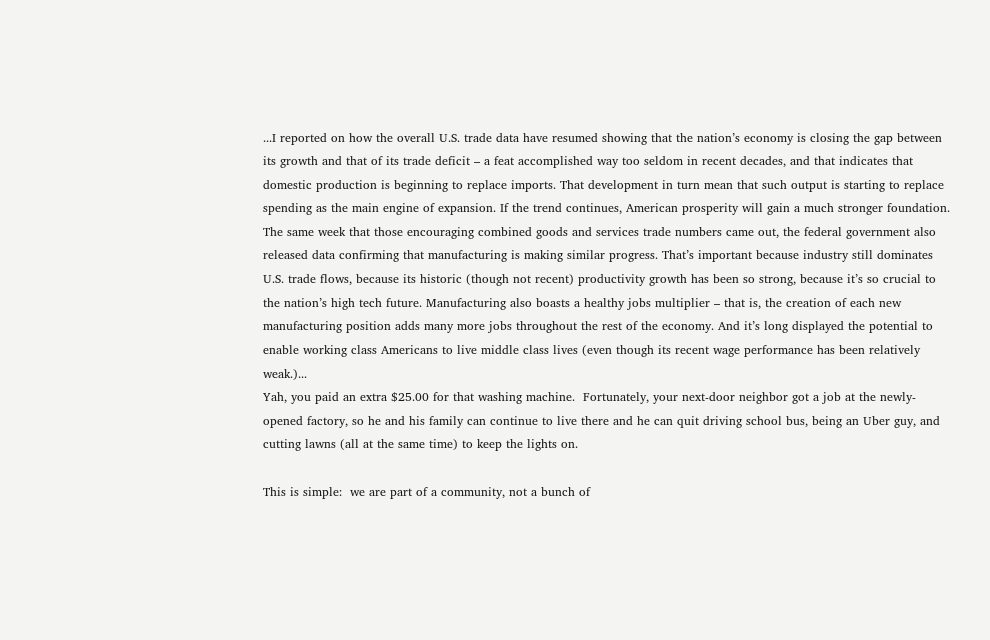...I reported on how the overall U.S. trade data have resumed showing that the nation’s economy is closing the gap between its growth and that of its trade deficit – a feat accomplished way too seldom in recent decades, and that indicates that domestic production is beginning to replace imports. That development in turn mean that such output is starting to replace spending as the main engine of expansion. If the trend continues, American prosperity will gain a much stronger foundation.
The same week that those encouraging combined goods and services trade numbers came out, the federal government also released data confirming that manufacturing is making similar progress. That’s important because industry still dominates U.S. trade flows, because its historic (though not recent) productivity growth has been so strong, because it’s so crucial to the nation’s high tech future. Manufacturing also boasts a healthy jobs multiplier – that is, the creation of each new manufacturing position adds many more jobs throughout the rest of the economy. And it’s long displayed the potential to enable working class Americans to live middle class lives (even though its recent wage performance has been relatively weak.)...
Yah, you paid an extra $25.00 for that washing machine.  Fortunately, your next-door neighbor got a job at the newly-opened factory, so he and his family can continue to live there and he can quit driving school bus, being an Uber guy, and cutting lawns (all at the same time) to keep the lights on.

This is simple:  we are part of a community, not a bunch of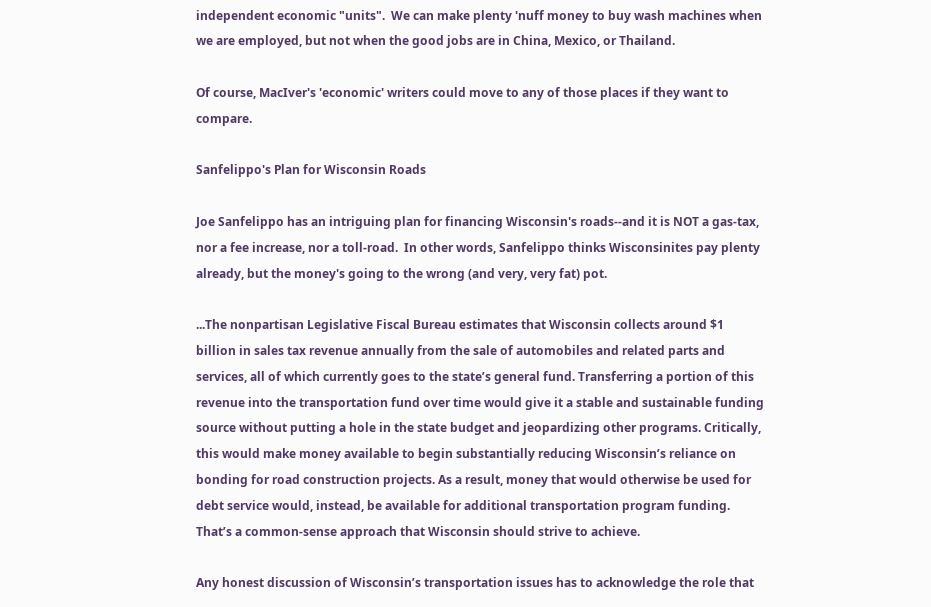independent economic "units".  We can make plenty 'nuff money to buy wash machines when we are employed, but not when the good jobs are in China, Mexico, or Thailand.

Of course, MacIver's 'economic' writers could move to any of those places if they want to compare.

Sanfelippo's Plan for Wisconsin Roads

Joe Sanfelippo has an intriguing plan for financing Wisconsin's roads--and it is NOT a gas-tax, nor a fee increase, nor a toll-road.  In other words, Sanfelippo thinks Wisconsinites pay plenty already, but the money's going to the wrong (and very, very fat) pot.

...The nonpartisan Legislative Fiscal Bureau estimates that Wisconsin collects around $1 billion in sales tax revenue annually from the sale of automobiles and related parts and services, all of which currently goes to the state’s general fund. Transferring a portion of this revenue into the transportation fund over time would give it a stable and sustainable funding source without putting a hole in the state budget and jeopardizing other programs. Critically, this would make money available to begin substantially reducing Wisconsin’s reliance on bonding for road construction projects. As a result, money that would otherwise be used for debt service would, instead, be available for additional transportation program funding. That’s a common-sense approach that Wisconsin should strive to achieve.

Any honest discussion of Wisconsin’s transportation issues has to acknowledge the role that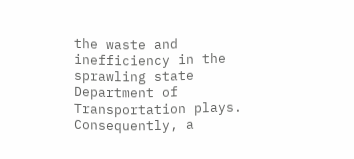the waste and inefficiency in the sprawling state Department of Transportation plays. Consequently, a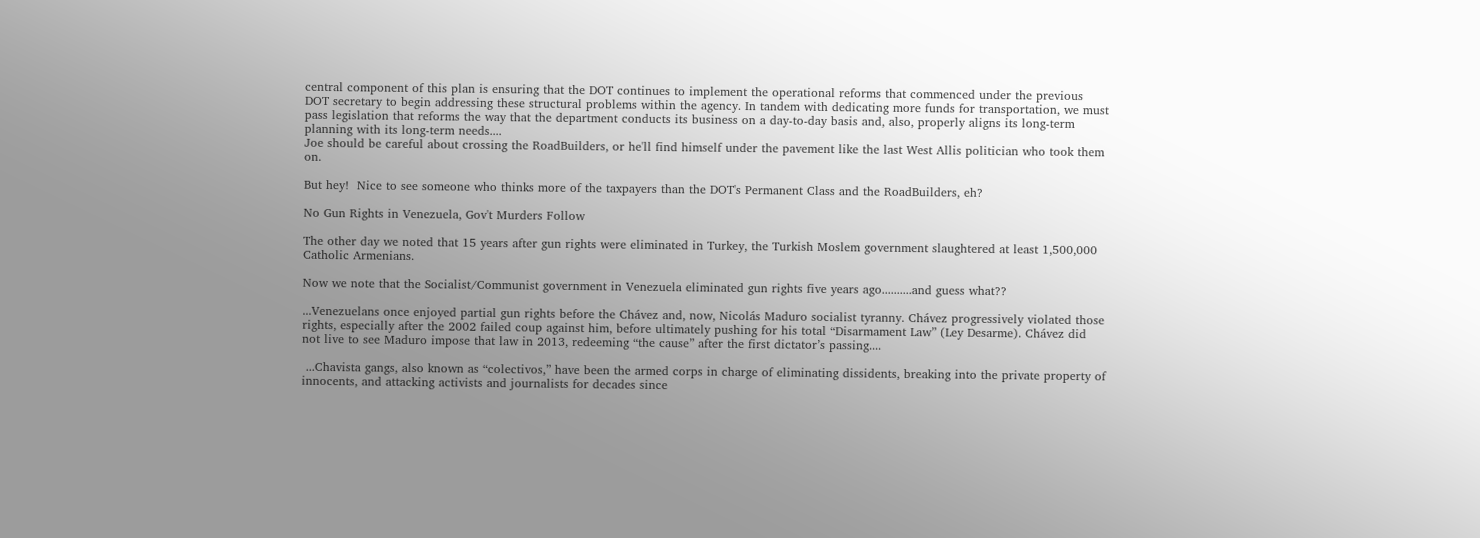central component of this plan is ensuring that the DOT continues to implement the operational reforms that commenced under the previous DOT secretary to begin addressing these structural problems within the agency. In tandem with dedicating more funds for transportation, we must pass legislation that reforms the way that the department conducts its business on a day-to-day basis and, also, properly aligns its long-term planning with its long-term needs....
Joe should be careful about crossing the RoadBuilders, or he'll find himself under the pavement like the last West Allis politician who took them on.

But hey!  Nice to see someone who thinks more of the taxpayers than the DOT's Permanent Class and the RoadBuilders, eh?

No Gun Rights in Venezuela, Gov't Murders Follow

The other day we noted that 15 years after gun rights were eliminated in Turkey, the Turkish Moslem government slaughtered at least 1,500,000 Catholic Armenians.

Now we note that the Socialist/Communist government in Venezuela eliminated gun rights five years ago..........and guess what??

...Venezuelans once enjoyed partial gun rights before the Chávez and, now, Nicolás Maduro socialist tyranny. Chávez progressively violated those rights, especially after the 2002 failed coup against him, before ultimately pushing for his total “Disarmament Law” (Ley Desarme). Chávez did not live to see Maduro impose that law in 2013, redeeming “the cause” after the first dictator’s passing....

 ...Chavista gangs, also known as “colectivos,” have been the armed corps in charge of eliminating dissidents, breaking into the private property of innocents, and attacking activists and journalists for decades since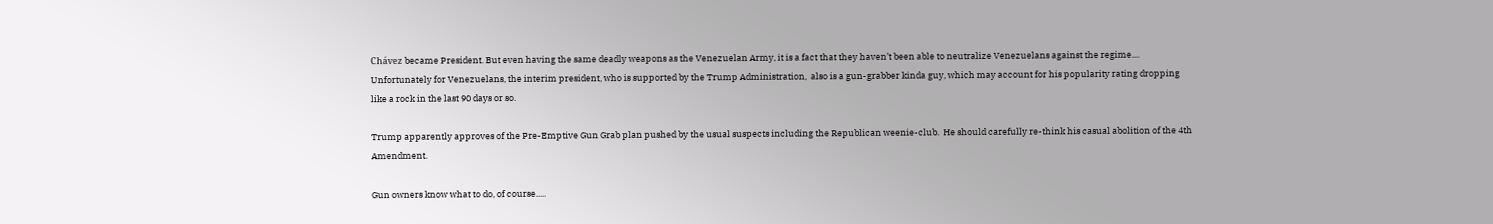Chávez became President. But even having the same deadly weapons as the Venezuelan Army, it is a fact that they haven’t been able to neutralize Venezuelans against the regime....
Unfortunately for Venezuelans, the interim president, who is supported by the Trump Administration,  also is a gun-grabber kinda guy, which may account for his popularity rating dropping like a rock in the last 90 days or so.

Trump apparently approves of the Pre-Emptive Gun Grab plan pushed by the usual suspects including the Republican weenie-club.  He should carefully re-think his casual abolition of the 4th Amendment.

Gun owners know what to do, of course.....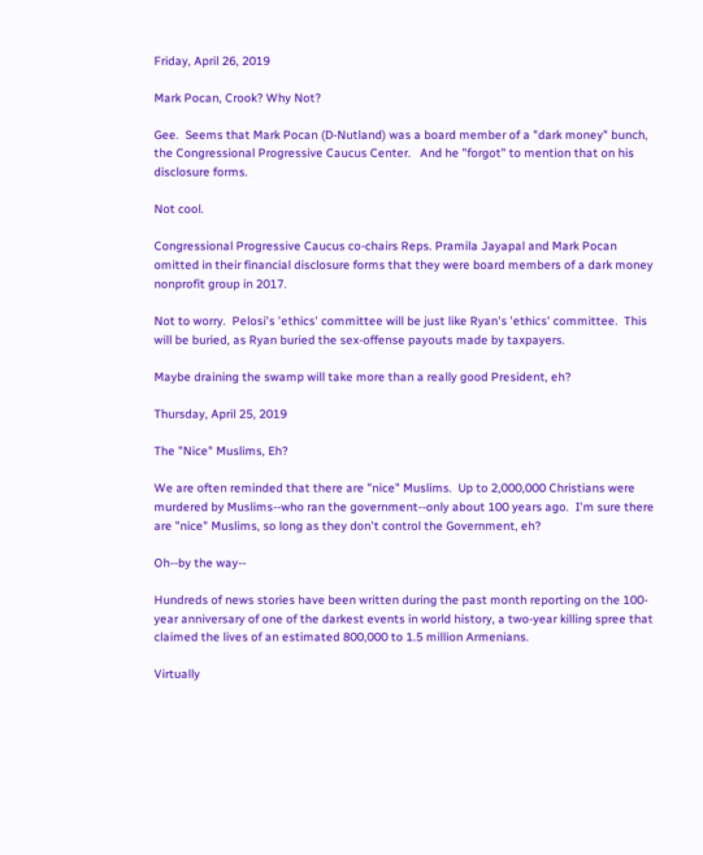Friday, April 26, 2019

Mark Pocan, Crook? Why Not?

Gee.  Seems that Mark Pocan (D-Nutland) was a board member of a "dark money" bunch, the Congressional Progressive Caucus Center.   And he "forgot" to mention that on his disclosure forms.

Not cool.

Congressional Progressive Caucus co-chairs Reps. Pramila Jayapal and Mark Pocan omitted in their financial disclosure forms that they were board members of a dark money nonprofit group in 2017.

Not to worry.  Pelosi's 'ethics' committee will be just like Ryan's 'ethics' committee.  This will be buried, as Ryan buried the sex-offense payouts made by taxpayers.

Maybe draining the swamp will take more than a really good President, eh?

Thursday, April 25, 2019

The "Nice" Muslims, Eh?

We are often reminded that there are "nice" Muslims.  Up to 2,000,000 Christians were murdered by Muslims--who ran the government--only about 100 years ago.  I'm sure there are "nice" Muslims, so long as they don't control the Government, eh?

Oh--by the way--

Hundreds of news stories have been written during the past month reporting on the 100-year anniversary of one of the darkest events in world history, a two-year killing spree that claimed the lives of an estimated 800,000 to 1.5 million Armenians.

Virtually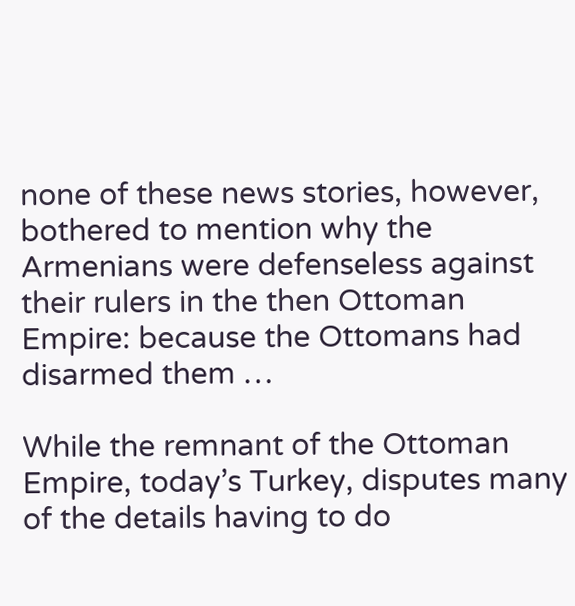none of these news stories, however, bothered to mention why the Armenians were defenseless against their rulers in the then Ottoman Empire: because the Ottomans had disarmed them …

While the remnant of the Ottoman Empire, today’s Turkey, disputes many of the details having to do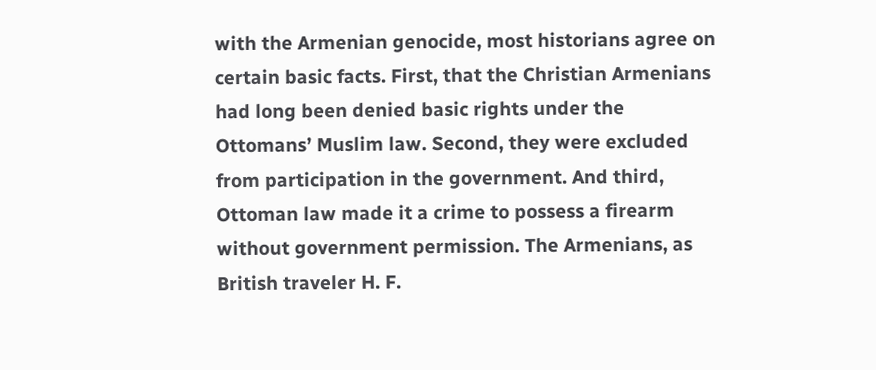with the Armenian genocide, most historians agree on certain basic facts. First, that the Christian Armenians had long been denied basic rights under the Ottomans’ Muslim law. Second, they were excluded from participation in the government. And third, Ottoman law made it a crime to possess a firearm without government permission. The Armenians, as British traveler H. F.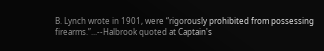B. Lynch wrote in 1901, were “rigorously prohibited from possessing firearms.”...--Halbrook quoted at Captain's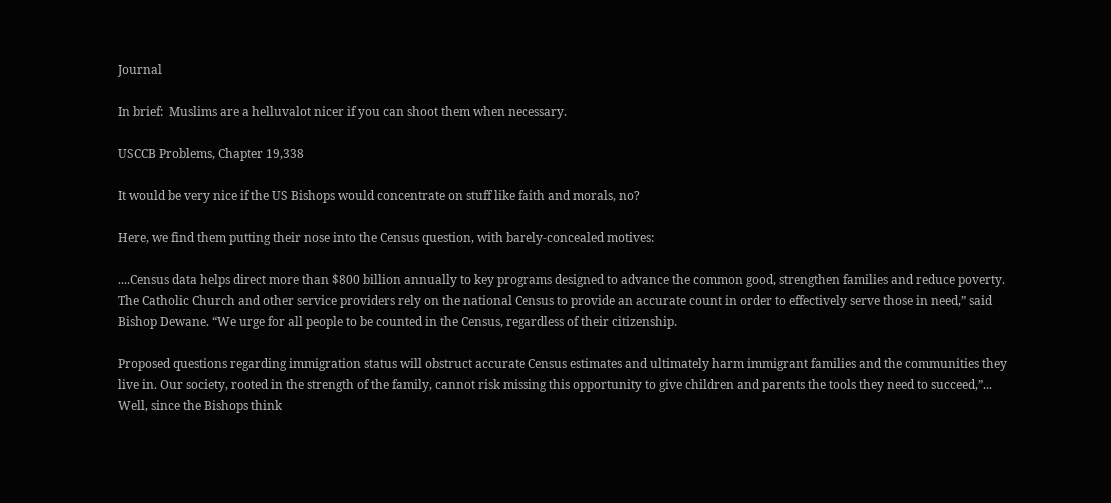Journal

In brief:  Muslims are a helluvalot nicer if you can shoot them when necessary.

USCCB Problems, Chapter 19,338

It would be very nice if the US Bishops would concentrate on stuff like faith and morals, no?

Here, we find them putting their nose into the Census question, with barely-concealed motives:

....Census data helps direct more than $800 billion annually to key programs designed to advance the common good, strengthen families and reduce poverty. The Catholic Church and other service providers rely on the national Census to provide an accurate count in order to effectively serve those in need,” said Bishop Dewane. “We urge for all people to be counted in the Census, regardless of their citizenship.

Proposed questions regarding immigration status will obstruct accurate Census estimates and ultimately harm immigrant families and the communities they live in. Our society, rooted in the strength of the family, cannot risk missing this opportunity to give children and parents the tools they need to succeed,”...
Well, since the Bishops think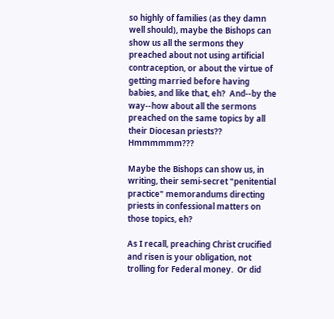so highly of families (as they damn well should), maybe the Bishops can show us all the sermons they preached about not using artificial contraception, or about the virtue of getting married before having babies, and like that, eh?  And--by the way--how about all the sermons preached on the same topics by all their Diocesan priests??  Hmmmmmm???

Maybe the Bishops can show us, in writing, their semi-secret "penitential practice" memorandums directing priests in confessional matters on those topics, eh?

As I recall, preaching Christ crucified and risen is your obligation, not trolling for Federal money.  Or did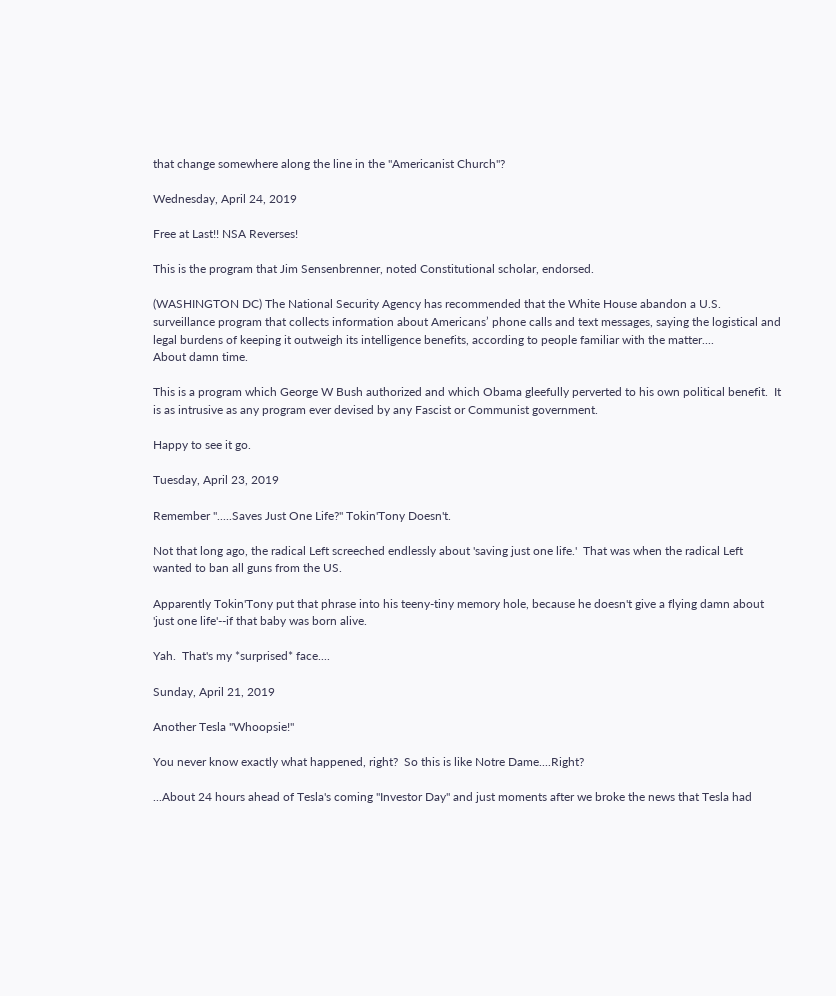that change somewhere along the line in the "Americanist Church"?

Wednesday, April 24, 2019

Free at Last!! NSA Reverses!

This is the program that Jim Sensenbrenner, noted Constitutional scholar, endorsed.

(WASHINGTON DC) The National Security Agency has recommended that the White House abandon a U.S. surveillance program that collects information about Americans’ phone calls and text messages, saying the logistical and legal burdens of keeping it outweigh its intelligence benefits, according to people familiar with the matter....
About damn time.

This is a program which George W Bush authorized and which Obama gleefully perverted to his own political benefit.  It is as intrusive as any program ever devised by any Fascist or Communist government.

Happy to see it go.

Tuesday, April 23, 2019

Remember ".....Saves Just One Life?" Tokin'Tony Doesn't.

Not that long ago, the radical Left screeched endlessly about 'saving just one life.'  That was when the radical Left wanted to ban all guns from the US.

Apparently Tokin'Tony put that phrase into his teeny-tiny memory hole, because he doesn't give a flying damn about 'just one life'--if that baby was born alive.

Yah.  That's my *surprised* face....

Sunday, April 21, 2019

Another Tesla "Whoopsie!"

You never know exactly what happened, right?  So this is like Notre Dame....Right?

...About 24 hours ahead of Tesla's coming "Investor Day" and just moments after we broke the news that Tesla had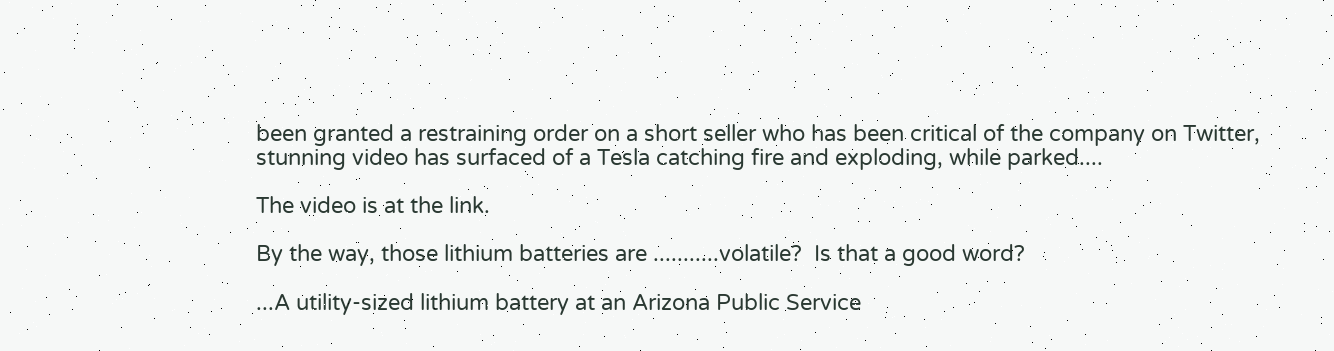been granted a restraining order on a short seller who has been critical of the company on Twitter, stunning video has surfaced of a Tesla catching fire and exploding, while parked....

The video is at the link.

By the way, those lithium batteries are ...........volatile?  Is that a good word?

...A utility-sized lithium battery at an Arizona Public Service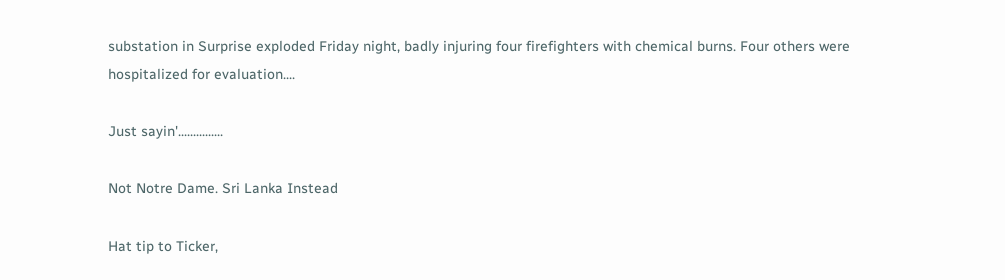substation in Surprise exploded Friday night, badly injuring four firefighters with chemical burns. Four others were hospitalized for evaluation....

Just sayin'...............

Not Notre Dame. Sri Lanka Instead

Hat tip to Ticker,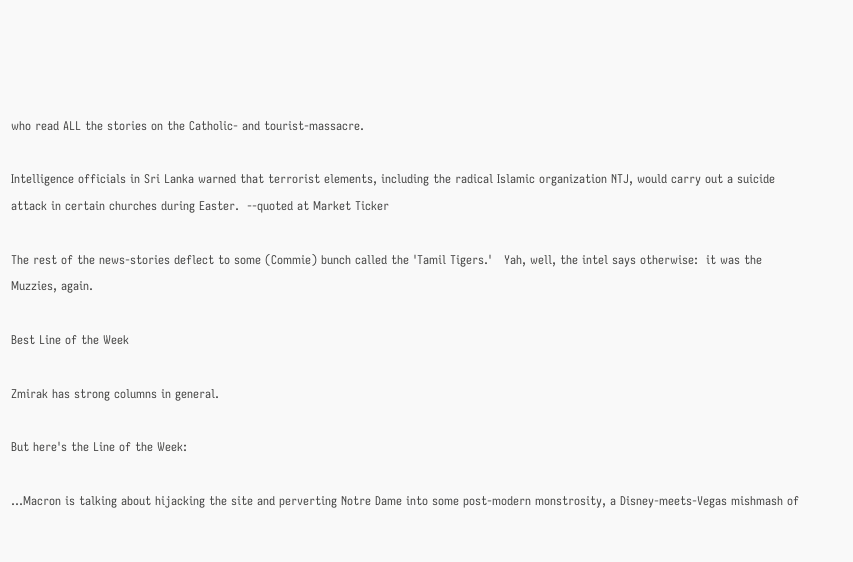who read ALL the stories on the Catholic- and tourist-massacre.

Intelligence officials in Sri Lanka warned that terrorist elements, including the radical Islamic organization NTJ, would carry out a suicide attack in certain churches during Easter.  --quoted at Market Ticker

The rest of the news-stories deflect to some (Commie) bunch called the 'Tamil Tigers.'   Yah, well, the intel says otherwise:  it was the Muzzies, again.

Best Line of the Week

Zmirak has strong columns in general.

But here's the Line of the Week:

...Macron is talking about hijacking the site and perverting Notre Dame into some post-modern monstrosity, a Disney-meets-Vegas mishmash of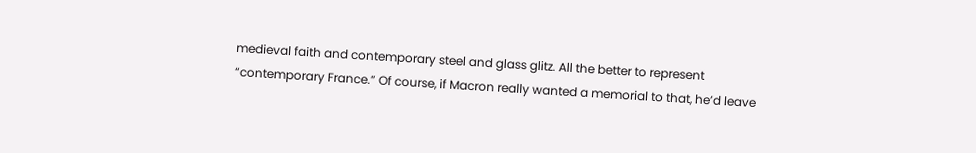medieval faith and contemporary steel and glass glitz. All the better to represent “contemporary France.” Of course, if Macron really wanted a memorial to that, he’d leave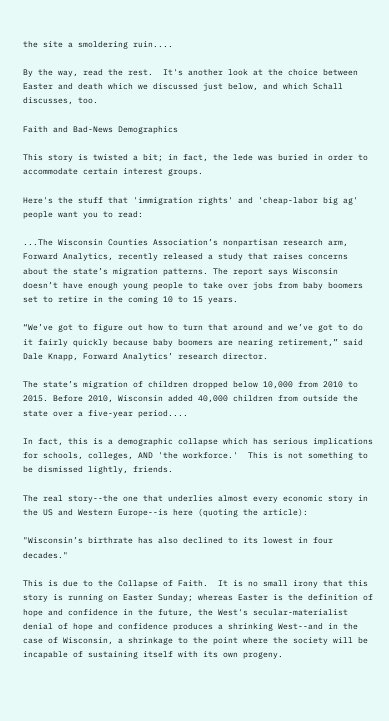the site a smoldering ruin....

By the way, read the rest.  It's another look at the choice between Easter and death which we discussed just below, and which Schall discusses, too.

Faith and Bad-News Demographics

This story is twisted a bit; in fact, the lede was buried in order to accommodate certain interest groups.

Here's the stuff that 'immigration rights' and 'cheap-labor big ag' people want you to read:

...The Wisconsin Counties Association’s nonpartisan research arm, Forward Analytics, recently released a study that raises concerns about the state’s migration patterns. The report says Wisconsin doesn’t have enough young people to take over jobs from baby boomers set to retire in the coming 10 to 15 years.

“We’ve got to figure out how to turn that around and we’ve got to do it fairly quickly because baby boomers are nearing retirement,” said Dale Knapp, Forward Analytics’ research director.

The state’s migration of children dropped below 10,000 from 2010 to 2015. Before 2010, Wisconsin added 40,000 children from outside the state over a five-year period....

In fact, this is a demographic collapse which has serious implications for schools, colleges, AND 'the workforce.'  This is not something to be dismissed lightly, friends.

The real story--the one that underlies almost every economic story in the US and Western Europe--is here (quoting the article):

"Wisconsin’s birthrate has also declined to its lowest in four decades."

This is due to the Collapse of Faith.  It is no small irony that this story is running on Easter Sunday; whereas Easter is the definition of hope and confidence in the future, the West's secular-materialist denial of hope and confidence produces a shrinking West--and in the case of Wisconsin, a shrinkage to the point where the society will be incapable of sustaining itself with its own progeny.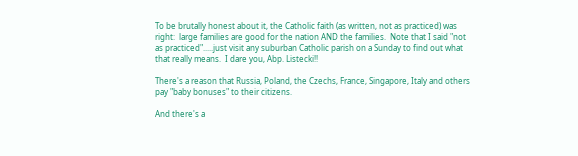To be brutally honest about it, the Catholic faith (as written, not as practiced) was right:  large families are good for the nation AND the families.  Note that I said "not as practiced".....just visit any suburban Catholic parish on a Sunday to find out what that really means.  I dare you, Abp. Listecki!!

There's a reason that Russia, Poland, the Czechs, France, Singapore, Italy and others pay "baby bonuses" to their citizens.

And there's a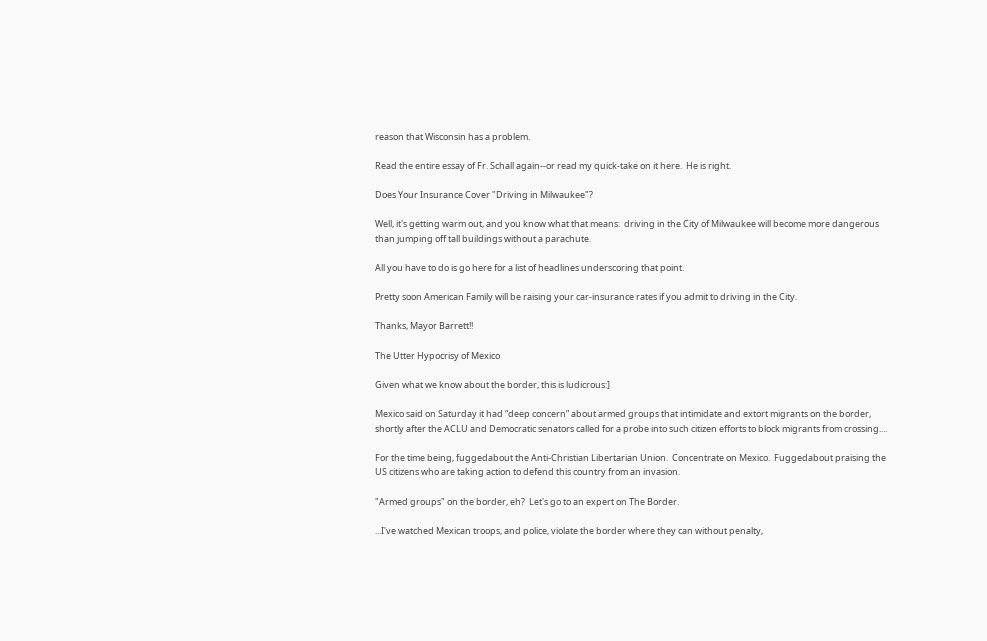reason that Wisconsin has a problem.

Read the entire essay of Fr. Schall again--or read my quick-take on it here.  He is right.

Does Your Insurance Cover "Driving in Milwaukee"?

Well, it's getting warm out, and you know what that means:  driving in the City of Milwaukee will become more dangerous than jumping off tall buildings without a parachute.

All you have to do is go here for a list of headlines underscoring that point.

Pretty soon American Family will be raising your car-insurance rates if you admit to driving in the City.

Thanks, Mayor Barrett!!

The Utter Hypocrisy of Mexico

Given what we know about the border, this is ludicrous:]

Mexico said on Saturday it had “deep concern” about armed groups that intimidate and extort migrants on the border, shortly after the ACLU and Democratic senators called for a probe into such citizen efforts to block migrants from crossing....

For the time being, fuggedabout the Anti-Christian Libertarian Union.  Concentrate on Mexico.  Fuggedabout praising the US citizens who are taking action to defend this country from an invasion.

"Armed groups" on the border, eh?  Let's go to an expert on The Border.

...I've watched Mexican troops, and police, violate the border where they can without penalty,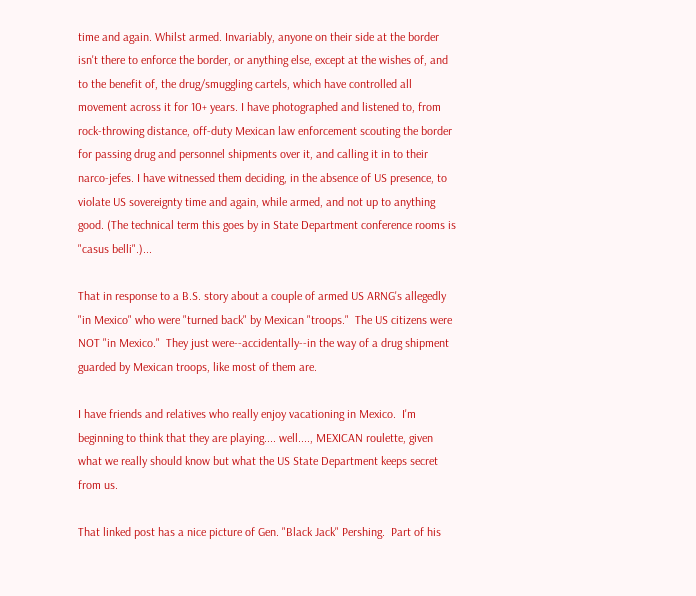time and again. Whilst armed. Invariably, anyone on their side at the border isn't there to enforce the border, or anything else, except at the wishes of, and to the benefit of, the drug/smuggling cartels, which have controlled all movement across it for 10+ years. I have photographed and listened to, from rock-throwing distance, off-duty Mexican law enforcement scouting the border for passing drug and personnel shipments over it, and calling it in to their narco-jefes. I have witnessed them deciding, in the absence of US presence, to violate US sovereignty time and again, while armed, and not up to anything good. (The technical term this goes by in State Department conference rooms is "casus belli".)...

That in response to a B.S. story about a couple of armed US ARNG's allegedly "in Mexico" who were "turned back" by Mexican "troops."  The US citizens were NOT "in Mexico."  They just were--accidentally--in the way of a drug shipment guarded by Mexican troops, like most of them are.

I have friends and relatives who really enjoy vacationing in Mexico.  I'm beginning to think that they are playing.... well...., MEXICAN roulette, given what we really should know but what the US State Department keeps secret from us.

That linked post has a nice picture of Gen. "Black Jack" Pershing.  Part of his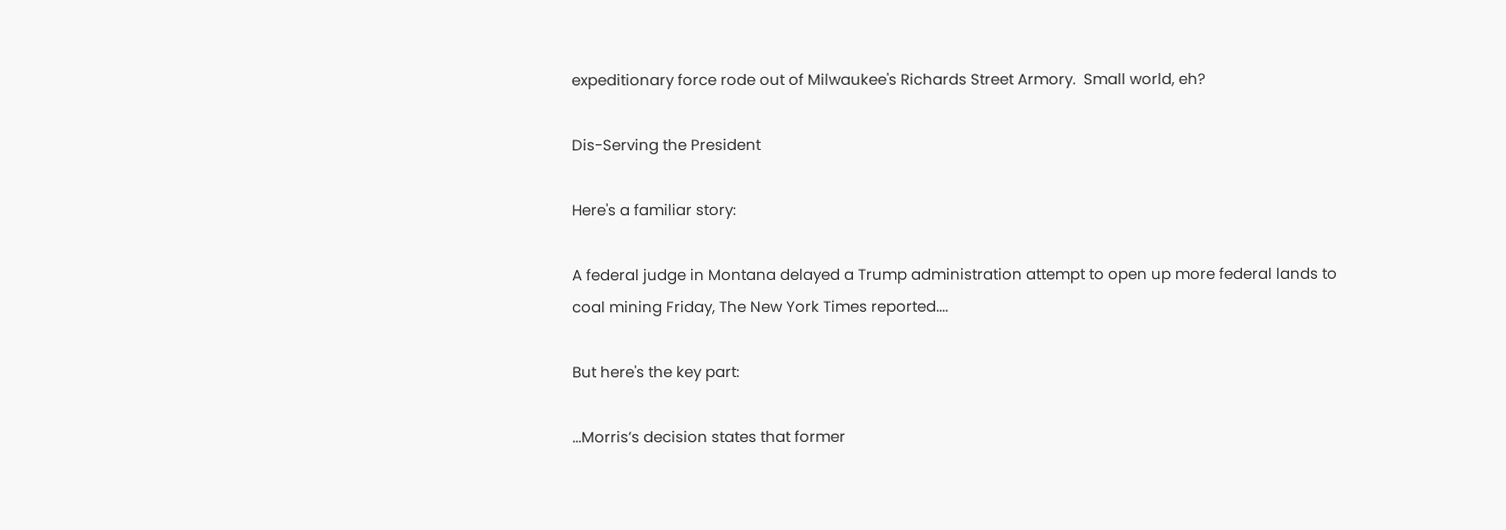expeditionary force rode out of Milwaukee's Richards Street Armory.  Small world, eh?

Dis-Serving the President

Here's a familiar story:

A federal judge in Montana delayed a Trump administration attempt to open up more federal lands to coal mining Friday, The New York Times reported....

But here's the key part:

...Morris’s decision states that former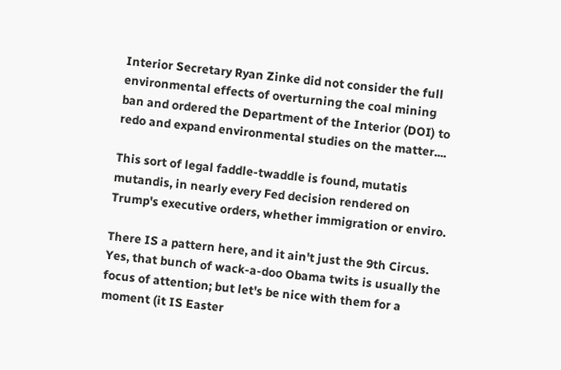Interior Secretary Ryan Zinke did not consider the full environmental effects of overturning the coal mining ban and ordered the Department of the Interior (DOI) to redo and expand environmental studies on the matter....

This sort of legal faddle-twaddle is found, mutatis mutandis, in nearly every Fed decision rendered on Trump's executive orders, whether immigration or enviro.

There IS a pattern here, and it ain't just the 9th Circus.  Yes, that bunch of wack-a-doo Obama twits is usually the focus of attention; but let's be nice with them for a moment (it IS Easter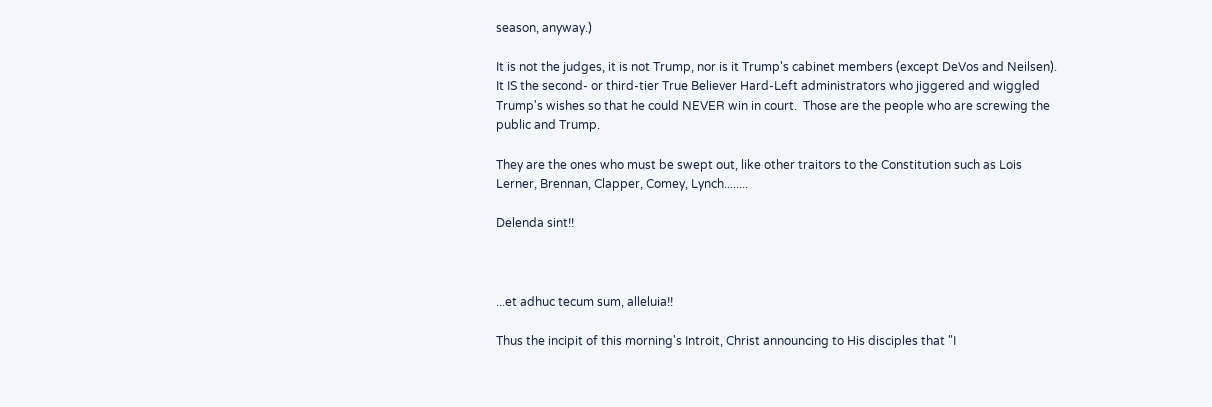season, anyway.)

It is not the judges, it is not Trump, nor is it Trump's cabinet members (except DeVos and Neilsen).
It IS the second- or third-tier True Believer Hard-Left administrators who jiggered and wiggled Trump's wishes so that he could NEVER win in court.  Those are the people who are screwing the public and Trump.

They are the ones who must be swept out, like other traitors to the Constitution such as Lois Lerner, Brennan, Clapper, Comey, Lynch........

Delenda sint!!



...et adhuc tecum sum, alleluia!!

Thus the incipit of this morning's Introit, Christ announcing to His disciples that "I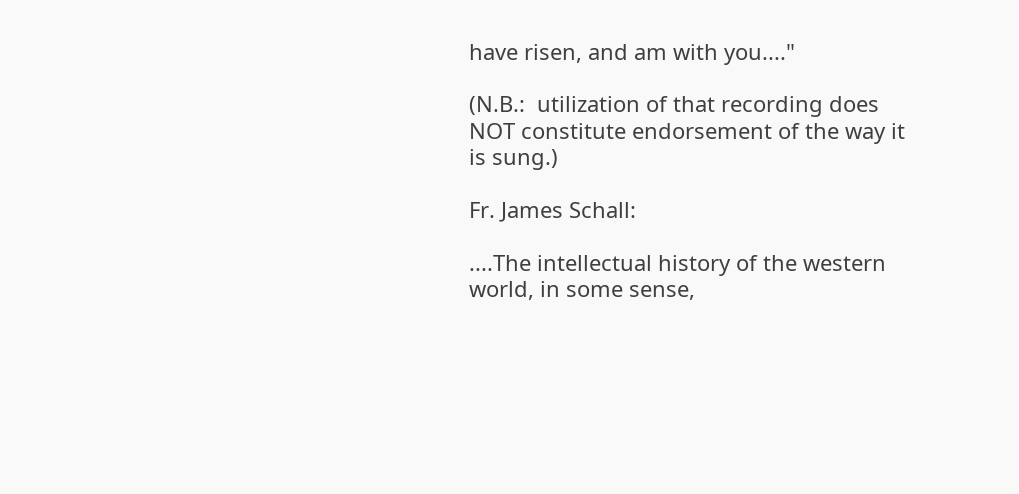have risen, and am with you...."

(N.B.:  utilization of that recording does NOT constitute endorsement of the way it is sung.)

Fr. James Schall:

....The intellectual history of the western world, in some sense,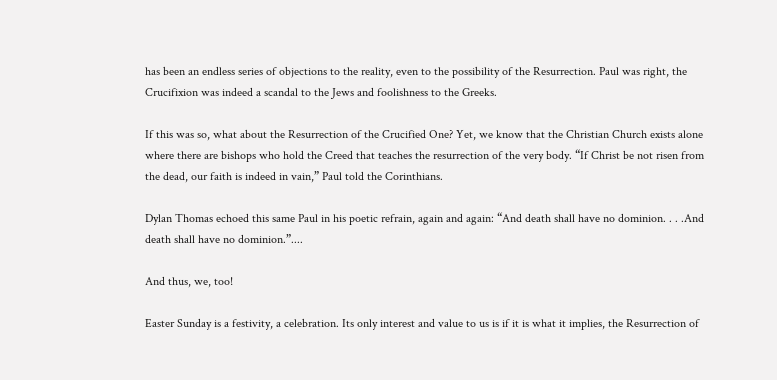has been an endless series of objections to the reality, even to the possibility of the Resurrection. Paul was right, the Crucifixion was indeed a scandal to the Jews and foolishness to the Greeks.

If this was so, what about the Resurrection of the Crucified One? Yet, we know that the Christian Church exists alone where there are bishops who hold the Creed that teaches the resurrection of the very body. “If Christ be not risen from the dead, our faith is indeed in vain,” Paul told the Corinthians.

Dylan Thomas echoed this same Paul in his poetic refrain, again and again: “And death shall have no dominion. . . .And death shall have no dominion.”....

And thus, we, too!

Easter Sunday is a festivity, a celebration. Its only interest and value to us is if it is what it implies, the Resurrection of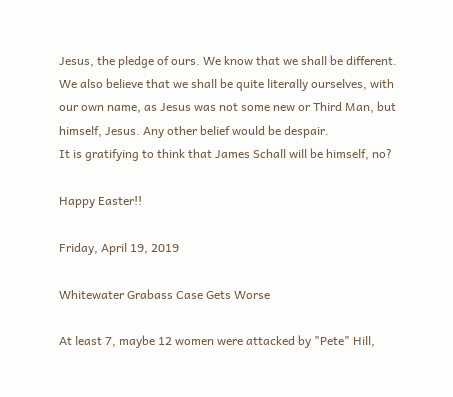Jesus, the pledge of ours. We know that we shall be different. We also believe that we shall be quite literally ourselves, with our own name, as Jesus was not some new or Third Man, but himself, Jesus. Any other belief would be despair.
It is gratifying to think that James Schall will be himself, no?

Happy Easter!!

Friday, April 19, 2019

Whitewater Grabass Case Gets Worse

At least 7, maybe 12 women were attacked by "Pete" Hill,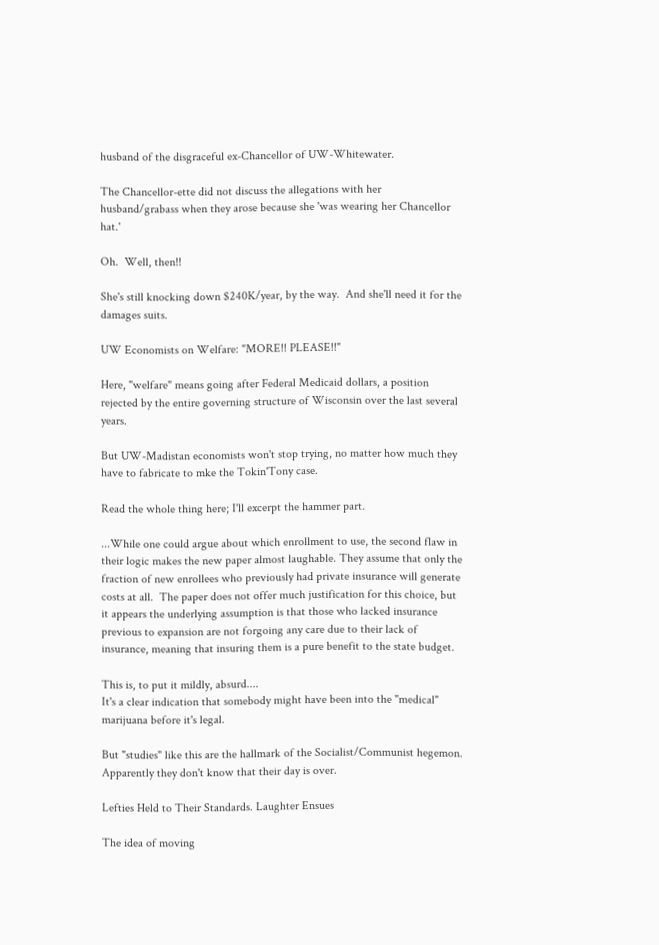husband of the disgraceful ex-Chancellor of UW-Whitewater.

The Chancellor-ette did not discuss the allegations with her husband/grabass when they arose because she 'was wearing her Chancellor hat.'

Oh.  Well, then!!

She's still knocking down $240K/year, by the way.  And she'll need it for the damages suits.

UW Economists on Welfare: "MORE!! PLEASE!!"

Here, "welfare" means going after Federal Medicaid dollars, a position rejected by the entire governing structure of Wisconsin over the last several years.

But UW-Madistan economists won't stop trying, no matter how much they have to fabricate to mke the Tokin'Tony case.

Read the whole thing here; I'll excerpt the hammer part.

...While one could argue about which enrollment to use, the second flaw in their logic makes the new paper almost laughable. They assume that only the fraction of new enrollees who previously had private insurance will generate costs at all.  The paper does not offer much justification for this choice, but it appears the underlying assumption is that those who lacked insurance previous to expansion are not forgoing any care due to their lack of insurance, meaning that insuring them is a pure benefit to the state budget.

This is, to put it mildly, absurd....
It's a clear indication that somebody might have been into the "medical" marijuana before it's legal.

But "studies" like this are the hallmark of the Socialist/Communist hegemon.  Apparently they don't know that their day is over.

Lefties Held to Their Standards. Laughter Ensues

The idea of moving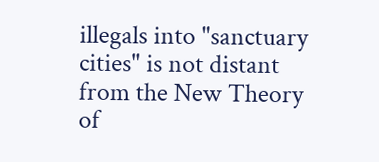illegals into "sanctuary cities" is not distant from the New Theory of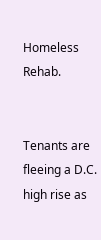Homeless Rehab.


Tenants are fleeing a D.C. high rise as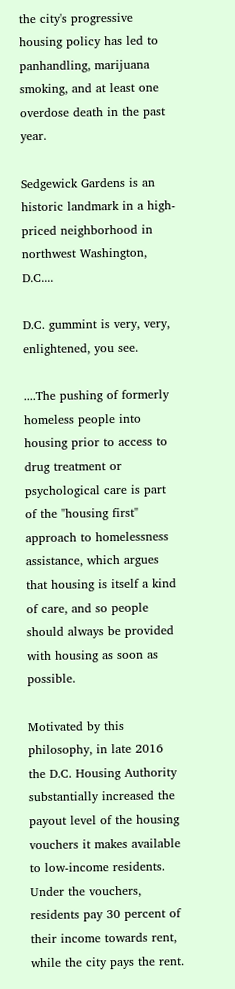the city's progressive housing policy has led to panhandling, marijuana smoking, and at least one overdose death in the past year.

Sedgewick Gardens is an historic landmark in a high-priced neighborhood in northwest Washington, D.C....

D.C. gummint is very, very, enlightened, you see.

....The pushing of formerly homeless people into housing prior to access to drug treatment or psychological care is part of the "housing first" approach to homelessness assistance, which argues that housing is itself a kind of care, and so people should always be provided with housing as soon as possible.

Motivated by this philosophy, in late 2016 the D.C. Housing Authority substantially increased the payout level of the housing vouchers it makes available to low-income residents. Under the vouchers, residents pay 30 percent of their income towards rent, while the city pays the rent.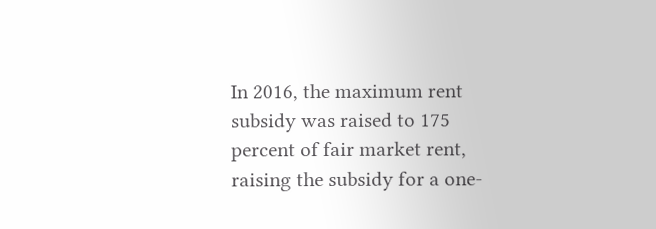In 2016, the maximum rent subsidy was raised to 175 percent of fair market rent, raising the subsidy for a one-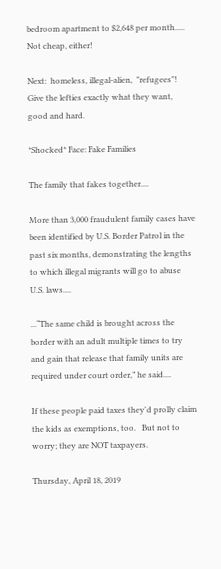bedroom apartment to $2,648 per month.....
Not cheap, either!

Next:  homeless, illegal-alien,  "refugees"!  Give the lefties exactly what they want, good and hard.

*Shocked* Face: Fake Families

The family that fakes together....

More than 3,000 fraudulent family cases have been identified by U.S. Border Patrol in the past six months, demonstrating the lengths to which illegal migrants will go to abuse U.S. laws....

...“The same child is brought across the border with an adult multiple times to try and gain that release that family units are required under court order,” he said....

If these people paid taxes they'd prolly claim the kids as exemptions, too.   But not to worry; they are NOT taxpayers.

Thursday, April 18, 2019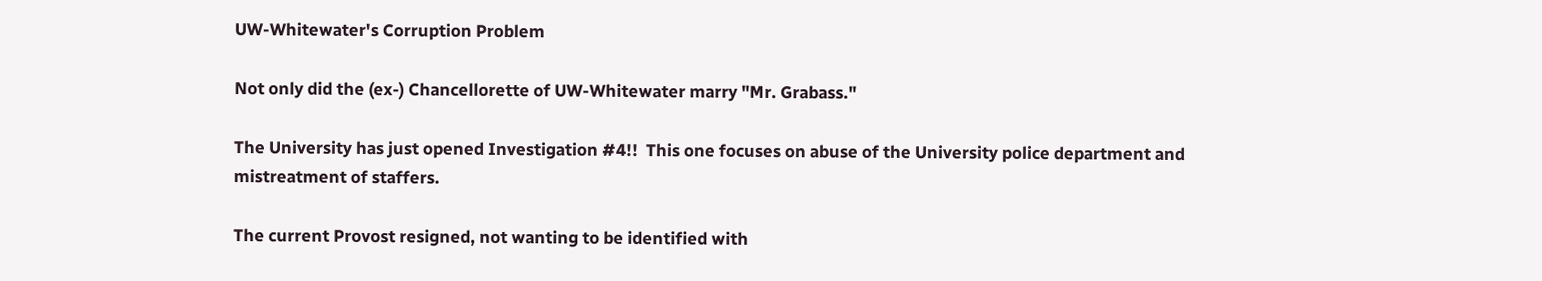UW-Whitewater's Corruption Problem

Not only did the (ex-) Chancellorette of UW-Whitewater marry "Mr. Grabass."

The University has just opened Investigation #4!!  This one focuses on abuse of the University police department and mistreatment of staffers.

The current Provost resigned, not wanting to be identified with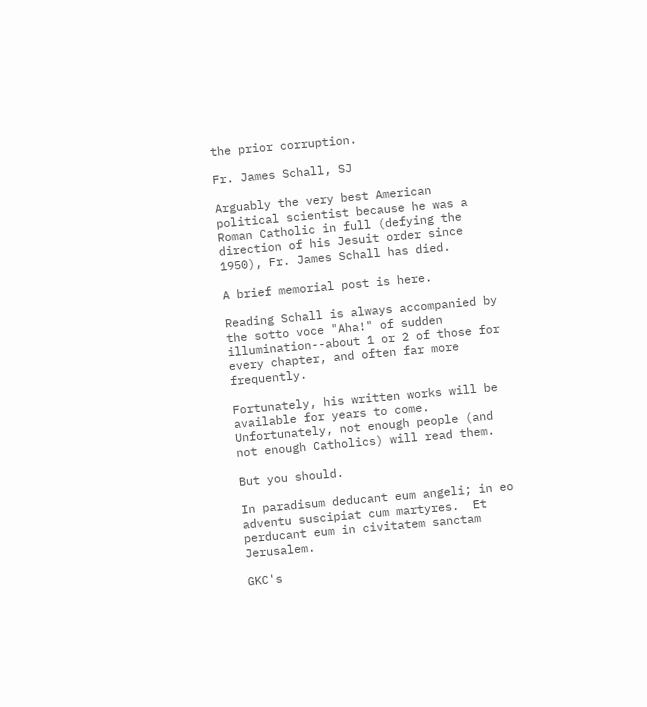the prior corruption.

Fr. James Schall, SJ

Arguably the very best American political scientist because he was a Roman Catholic in full (defying the direction of his Jesuit order since 1950), Fr. James Schall has died.

A brief memorial post is here.

Reading Schall is always accompanied by the sotto voce "Aha!" of sudden illumination--about 1 or 2 of those for every chapter, and often far more frequently.

Fortunately, his written works will be available for years to come.  Unfortunately, not enough people (and not enough Catholics) will read them.

But you should.

In paradisum deducant eum angeli; in eo adventu suscipiat cum martyres.  Et perducant eum in civitatem sanctam Jerusalem.

GKC's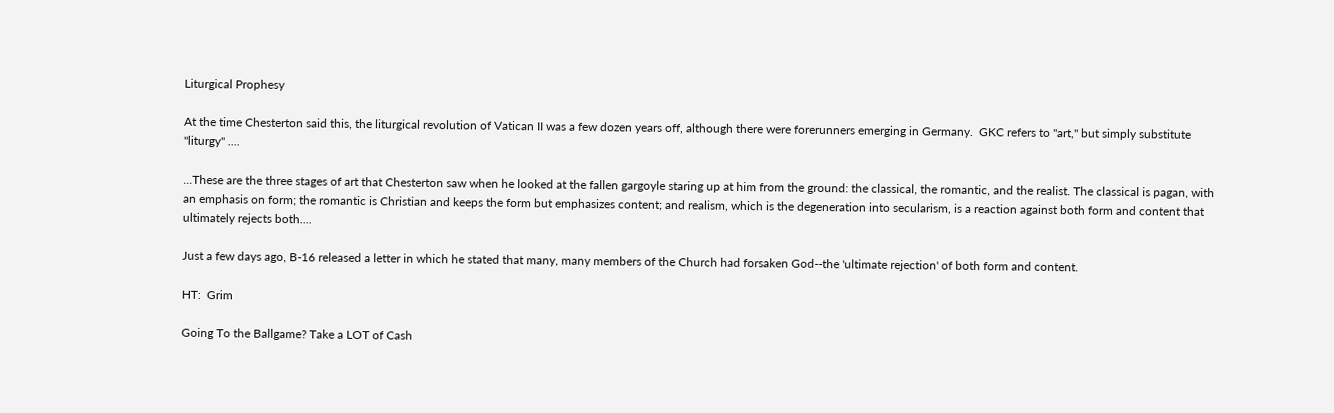Liturgical Prophesy

At the time Chesterton said this, the liturgical revolution of Vatican II was a few dozen years off, although there were forerunners emerging in Germany.  GKC refers to "art," but simply substitute "liturgy" ....

...These are the three stages of art that Chesterton saw when he looked at the fallen gargoyle staring up at him from the ground: the classical, the romantic, and the realist. The classical is pagan, with an emphasis on form; the romantic is Christian and keeps the form but emphasizes content; and realism, which is the degeneration into secularism, is a reaction against both form and content that ultimately rejects both....

Just a few days ago, B-16 released a letter in which he stated that many, many members of the Church had forsaken God--the 'ultimate rejection' of both form and content.

HT:  Grim

Going To the Ballgame? Take a LOT of Cash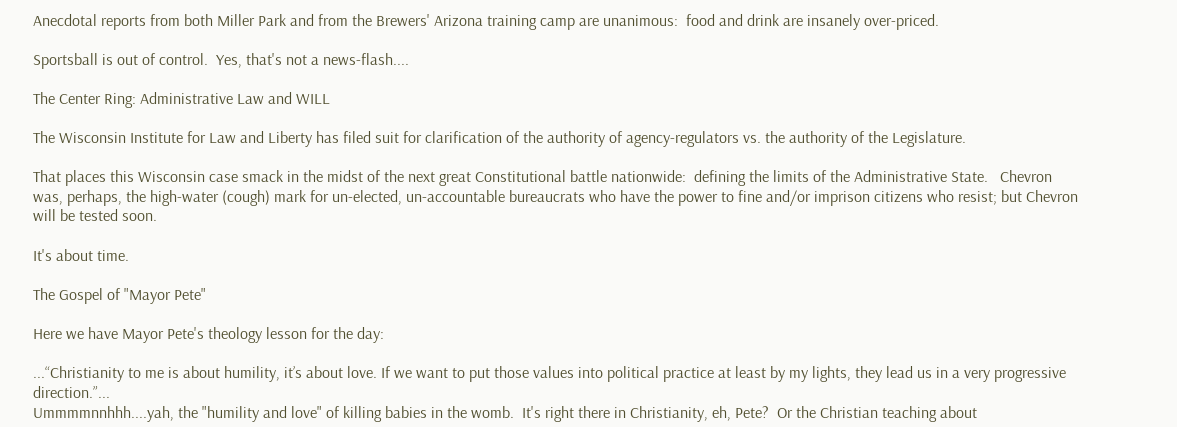Anecdotal reports from both Miller Park and from the Brewers' Arizona training camp are unanimous:  food and drink are insanely over-priced.

Sportsball is out of control.  Yes, that's not a news-flash....

The Center Ring: Administrative Law and WILL

The Wisconsin Institute for Law and Liberty has filed suit for clarification of the authority of agency-regulators vs. the authority of the Legislature.

That places this Wisconsin case smack in the midst of the next great Constitutional battle nationwide:  defining the limits of the Administrative State.   Chevron was, perhaps, the high-water (cough) mark for un-elected, un-accountable bureaucrats who have the power to fine and/or imprison citizens who resist; but Chevron will be tested soon.

It's about time.

The Gospel of "Mayor Pete"

Here we have Mayor Pete's theology lesson for the day:

...“Christianity to me is about humility, it’s about love. If we want to put those values into political practice at least by my lights, they lead us in a very progressive direction.”...
Ummmmnnhhh....yah, the "humility and love" of killing babies in the womb.  It's right there in Christianity, eh, Pete?  Or the Christian teaching about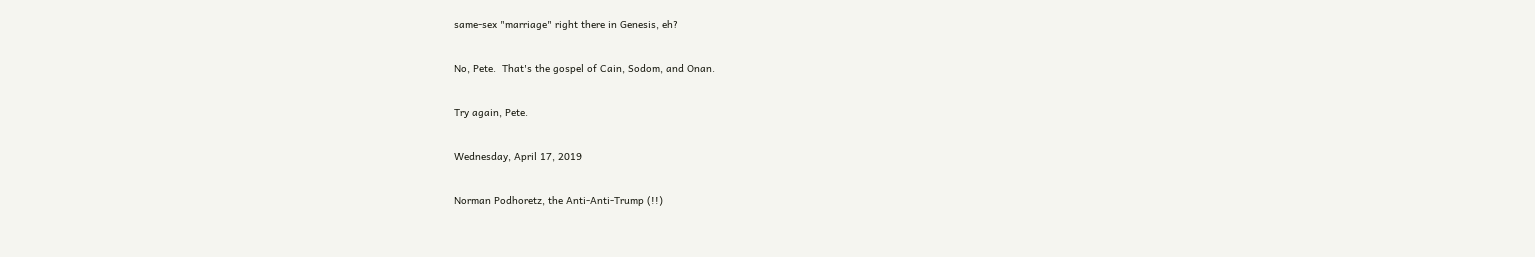same-sex "marriage" right there in Genesis, eh?

No, Pete.  That's the gospel of Cain, Sodom, and Onan.

Try again, Pete.

Wednesday, April 17, 2019

Norman Podhoretz, the Anti-Anti-Trump (!!)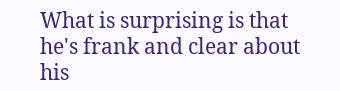What is surprising is that he's frank and clear about his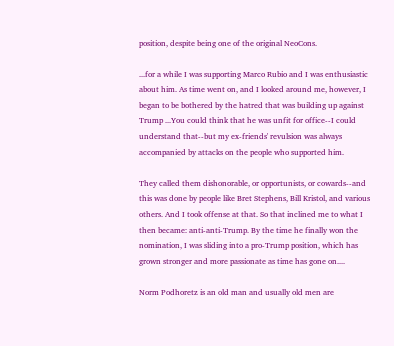position, despite being one of the original NeoCons.

...for a while I was supporting Marco Rubio and I was enthusiastic about him. As time went on, and I looked around me, however, I began to be bothered by the hatred that was building up against Trump ...You could think that he was unfit for office--I could understand that--but my ex-friends' revulsion was always accompanied by attacks on the people who supported him.

They called them dishonorable, or opportunists, or cowards--and this was done by people like Bret Stephens, Bill Kristol, and various others. And I took offense at that. So that inclined me to what I then became: anti-anti-Trump. By the time he finally won the nomination, I was sliding into a pro-Trump position, which has grown stronger and more passionate as time has gone on....

Norm Podhoretz is an old man and usually old men are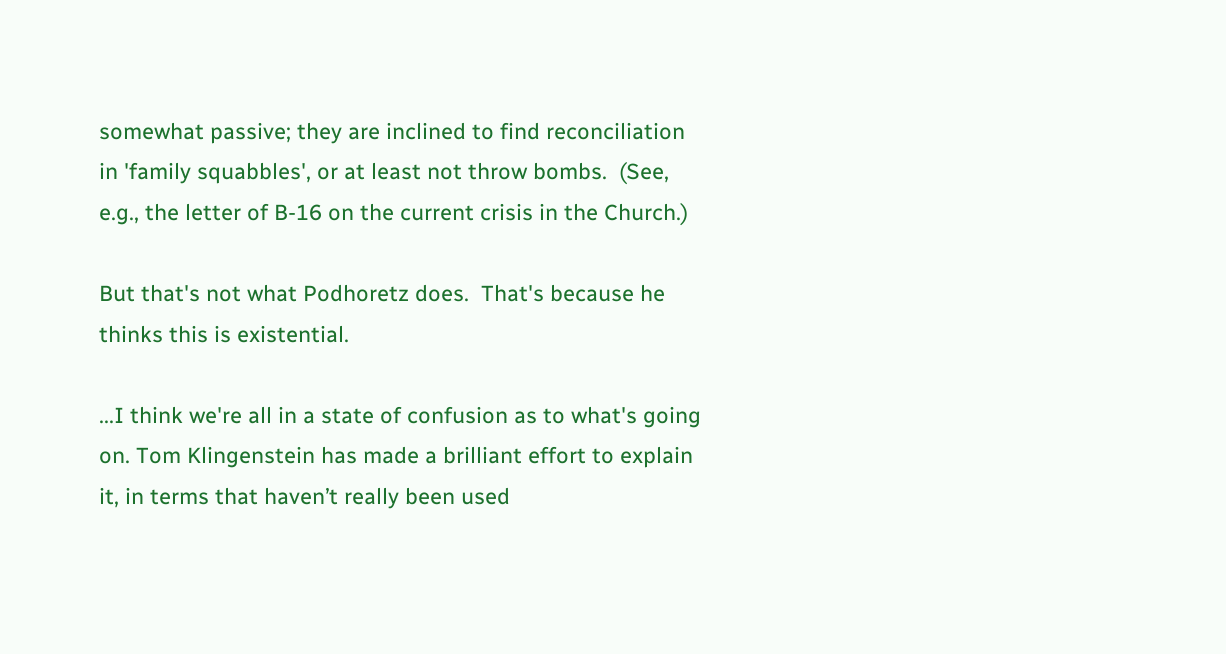somewhat passive; they are inclined to find reconciliation in 'family squabbles', or at least not throw bombs.  (See, e.g., the letter of B-16 on the current crisis in the Church.)

But that's not what Podhoretz does.  That's because he thinks this is existential.

...I think we're all in a state of confusion as to what's going on. Tom Klingenstein has made a brilliant effort to explain it, in terms that haven’t really been used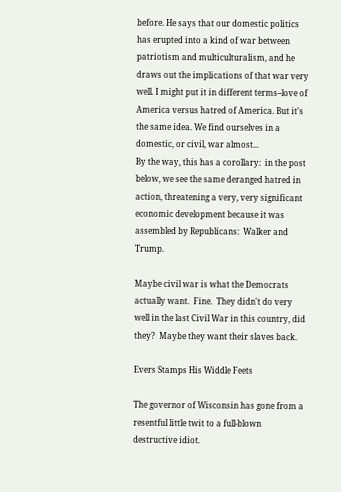before. He says that our domestic politics has erupted into a kind of war between patriotism and multiculturalism, and he draws out the implications of that war very well. I might put it in different terms--love of America versus hatred of America. But it's the same idea. We find ourselves in a domestic, or civil, war almost...
By the way, this has a corollary:  in the post below, we see the same deranged hatred in action, threatening a very, very significant economic development because it was assembled by Republicans:  Walker and Trump.

Maybe civil war is what the Democrats actually want.  Fine.  They didn't do very well in the last Civil War in this country, did they?  Maybe they want their slaves back.

Evers Stamps His Widdle Feets

The governor of Wisconsin has gone from a resentful little twit to a full-blown destructive idiot.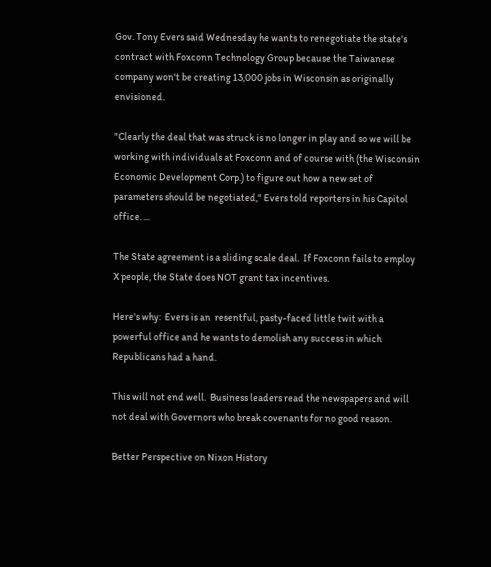Gov. Tony Evers said Wednesday he wants to renegotiate the state's contract with Foxconn Technology Group because the Taiwanese company won't be creating 13,000 jobs in Wisconsin as originally envisioned.

"Clearly the deal that was struck is no longer in play and so we will be working with individuals at Foxconn and of course with (the Wisconsin Economic Development Corp.) to figure out how a new set of parameters should be negotiated," Evers told reporters in his Capitol office. ...

The State agreement is a sliding scale deal.  If Foxconn fails to employ X people, the State does NOT grant tax incentives.

Here's why:  Evers is an  resentful, pasty-faced little twit with a powerful office and he wants to demolish any success in which Republicans had a hand.

This will not end well.  Business leaders read the newspapers and will not deal with Governors who break covenants for no good reason.

Better Perspective on Nixon History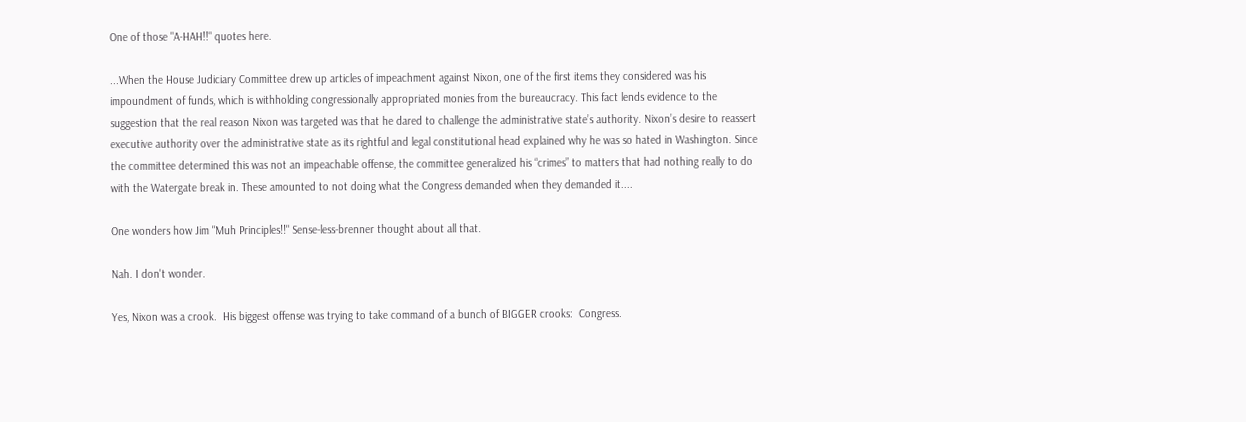One of those "A-HAH!!" quotes here.

...When the House Judiciary Committee drew up articles of impeachment against Nixon, one of the first items they considered was his impoundment of funds, which is withholding congressionally appropriated monies from the bureaucracy. This fact lends evidence to the suggestion that the real reason Nixon was targeted was that he dared to challenge the administrative state’s authority. Nixon’s desire to reassert executive authority over the administrative state as its rightful and legal constitutional head explained why he was so hated in Washington. Since the committee determined this was not an impeachable offense, the committee generalized his “crimes” to matters that had nothing really to do with the Watergate break in. These amounted to not doing what the Congress demanded when they demanded it....

One wonders how Jim "Muh Principles!!" Sense-less-brenner thought about all that.

Nah. I don't wonder.

Yes, Nixon was a crook.  His biggest offense was trying to take command of a bunch of BIGGER crooks:  Congress.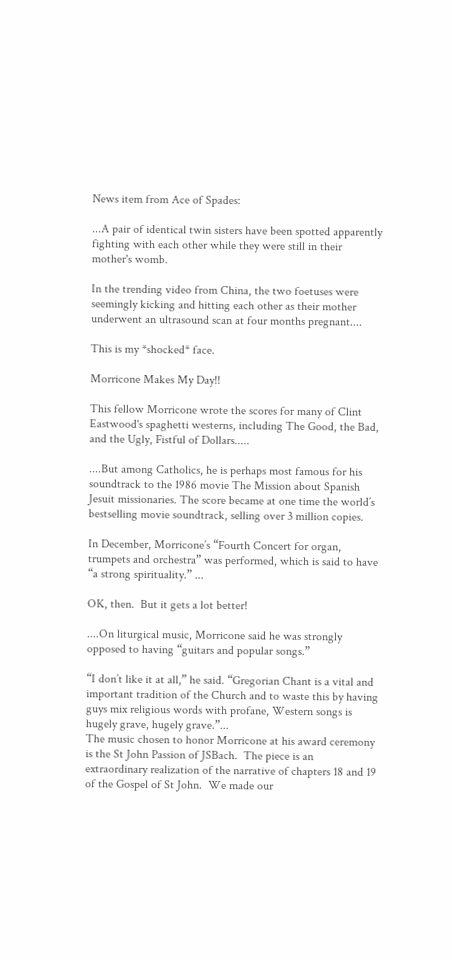News item from Ace of Spades:

...A pair of identical twin sisters have been spotted apparently fighting with each other while they were still in their mother's womb.

In the trending video from China, the two foetuses were seemingly kicking and hitting each other as their mother underwent an ultrasound scan at four months pregnant....

This is my *shocked* face.

Morricone Makes My Day!!

This fellow Morricone wrote the scores for many of Clint Eastwood's spaghetti westerns, including The Good, the Bad, and the Ugly, Fistful of Dollars.....

....But among Catholics, he is perhaps most famous for his soundtrack to the 1986 movie The Mission about Spanish Jesuit missionaries. The score became at one time the world’s bestselling movie soundtrack, selling over 3 million copies.

In December, Morricone’s “Fourth Concert for organ, trumpets and orchestra” was performed, which is said to have “a strong spirituality.” ...

OK, then.  But it gets a lot better!

....On liturgical music, Morricone said he was strongly opposed to having “guitars and popular songs.”

“I don’t like it at all,” he said. “Gregorian Chant is a vital and important tradition of the Church and to waste this by having guys mix religious words with profane, Western songs is hugely grave, hugely grave.”...
The music chosen to honor Morricone at his award ceremony is the St John Passion of JSBach.  The piece is an extraordinary realization of the narrative of chapters 18 and 19 of the Gospel of St John.  We made our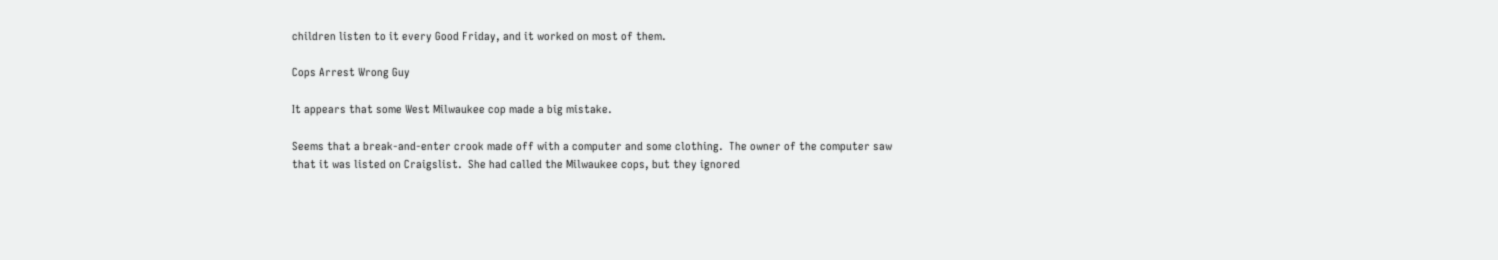children listen to it every Good Friday, and it worked on most of them.

Cops Arrest Wrong Guy

It appears that some West Milwaukee cop made a big mistake.

Seems that a break-and-enter crook made off with a computer and some clothing.  The owner of the computer saw that it was listed on Craigslist.  She had called the Milwaukee cops, but they ignored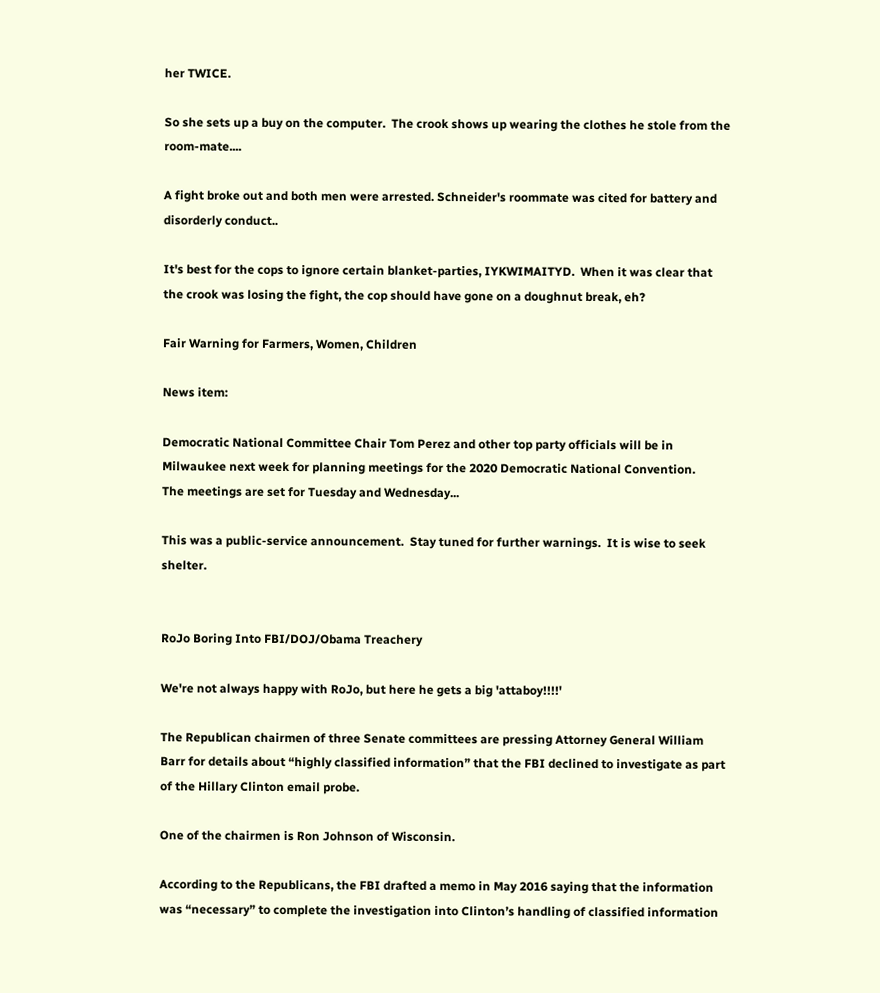her TWICE.

So she sets up a buy on the computer.  The crook shows up wearing the clothes he stole from the room-mate....

A fight broke out and both men were arrested. Schneider's roommate was cited for battery and disorderly conduct..

It's best for the cops to ignore certain blanket-parties, IYKWIMAITYD.  When it was clear that the crook was losing the fight, the cop should have gone on a doughnut break, eh?

Fair Warning for Farmers, Women, Children

News item:

Democratic National Committee Chair Tom Perez and other top party officials will be in Milwaukee next week for planning meetings for the 2020 Democratic National Convention.
The meetings are set for Tuesday and Wednesday...

This was a public-service announcement.  Stay tuned for further warnings.  It is wise to seek shelter.


RoJo Boring Into FBI/DOJ/Obama Treachery

We're not always happy with RoJo, but here he gets a big 'attaboy!!!!'

The Republican chairmen of three Senate committees are pressing Attorney General William Barr for details about “highly classified information” that the FBI declined to investigate as part of the Hillary Clinton email probe.

One of the chairmen is Ron Johnson of Wisconsin.

According to the Republicans, the FBI drafted a memo in May 2016 saying that the information was “necessary” to complete the investigation into Clinton’s handling of classified information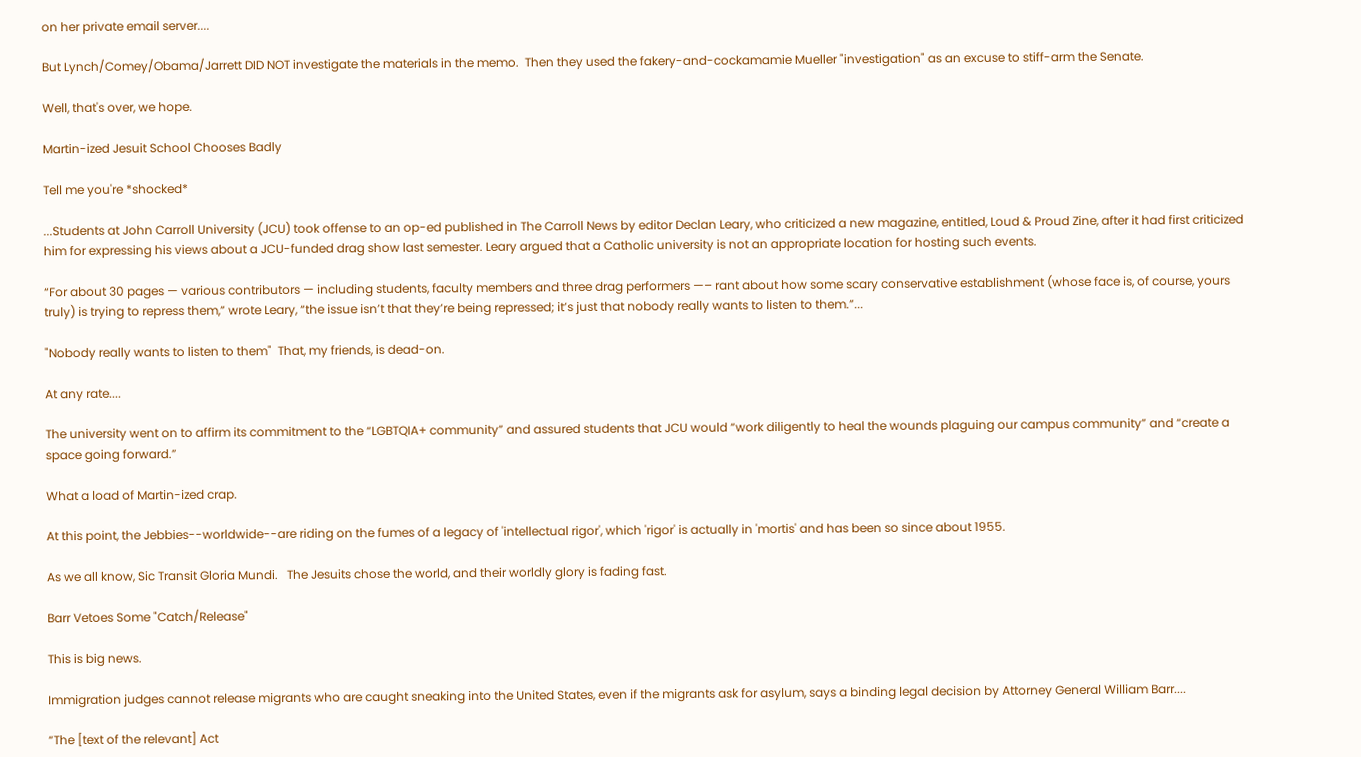on her private email server....

But Lynch/Comey/Obama/Jarrett DID NOT investigate the materials in the memo.  Then they used the fakery-and-cockamamie Mueller "investigation" as an excuse to stiff-arm the Senate.

Well, that's over, we hope.

Martin-ized Jesuit School Chooses Badly

Tell me you're *shocked*

...Students at John Carroll University (JCU) took offense to an op-ed published in The Carroll News by editor Declan Leary, who criticized a new magazine, entitled, Loud & Proud Zine, after it had first criticized him for expressing his views about a JCU-funded drag show last semester. Leary argued that a Catholic university is not an appropriate location for hosting such events.

“For about 30 pages — various contributors — including students, faculty members and three drag performers —– rant about how some scary conservative establishment (whose face is, of course, yours truly) is trying to repress them,” wrote Leary, “the issue isn’t that they’re being repressed; it’s just that nobody really wants to listen to them.”...

"Nobody really wants to listen to them"  That, my friends, is dead-on.

At any rate....

The university went on to affirm its commitment to the “LGBTQIA+ community” and assured students that JCU would “work diligently to heal the wounds plaguing our campus community” and “create a space going forward.”

What a load of Martin-ized crap.

At this point, the Jebbies--worldwide--are riding on the fumes of a legacy of 'intellectual rigor', which 'rigor' is actually in 'mortis' and has been so since about 1955.

As we all know, Sic Transit Gloria Mundi.   The Jesuits chose the world, and their worldly glory is fading fast.

Barr Vetoes Some "Catch/Release"

This is big news.

Immigration judges cannot release migrants who are caught sneaking into the United States, even if the migrants ask for asylum, says a binding legal decision by Attorney General William Barr....

“The [text of the relevant] Act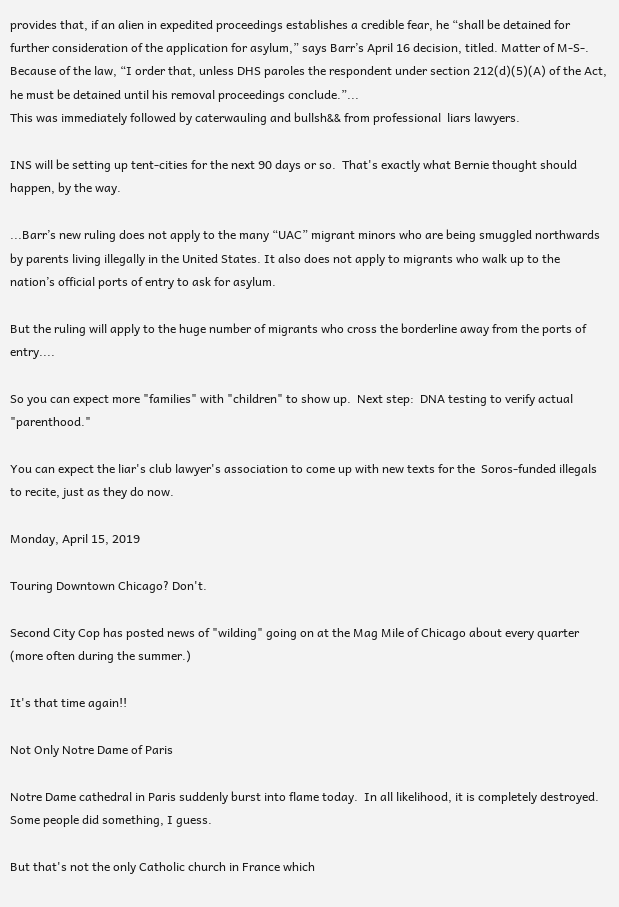provides that, if an alien in expedited proceedings establishes a credible fear, he “shall be detained for further consideration of the application for asylum,” says Barr’s April 16 decision, titled. Matter of M-S-. Because of the law, “I order that, unless DHS paroles the respondent under section 212(d)(5)(A) of the Act, he must be detained until his removal proceedings conclude.”...
This was immediately followed by caterwauling and bullsh&& from professional  liars lawyers.

INS will be setting up tent-cities for the next 90 days or so.  That's exactly what Bernie thought should happen, by the way.

...Barr’s new ruling does not apply to the many “UAC” migrant minors who are being smuggled northwards by parents living illegally in the United States. It also does not apply to migrants who walk up to the nation’s official ports of entry to ask for asylum.

But the ruling will apply to the huge number of migrants who cross the borderline away from the ports of entry....

So you can expect more "families" with "children" to show up.  Next step:  DNA testing to verify actual "parenthood."

You can expect the liar's club lawyer's association to come up with new texts for the  Soros-funded illegals to recite, just as they do now.

Monday, April 15, 2019

Touring Downtown Chicago? Don't.

Second City Cop has posted news of "wilding" going on at the Mag Mile of Chicago about every quarter (more often during the summer.)

It's that time again!!

Not Only Notre Dame of Paris

Notre Dame cathedral in Paris suddenly burst into flame today.  In all likelihood, it is completely destroyed.  Some people did something, I guess.

But that's not the only Catholic church in France which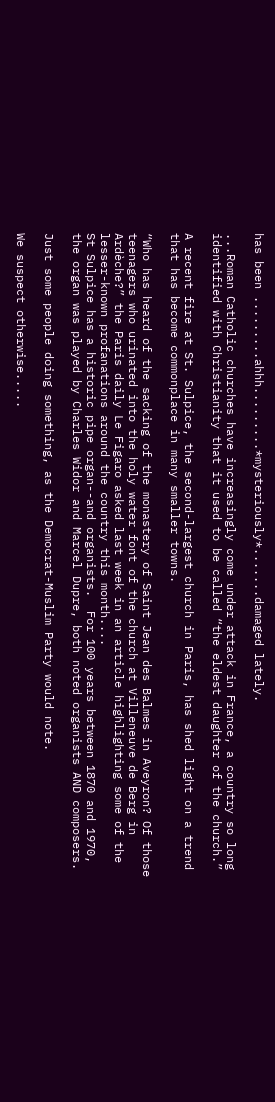has been .........ahhh.........*mysteriously*.......damaged lately.

...Roman Catholic churches have increasingly come under attack in France, a country so long identified with Christianity that it used to be called “the eldest daughter of the church.”

A recent fire at St. Sulpice, the second-largest church in Paris, has shed light on a trend that has become commonplace in many smaller towns.

“Who has heard of the sacking of the monastery of Saint Jean des Balmes in Aveyron? Of those teenagers who urinated into the holy water font of the church at Villeneuve de Berg in Ardèche?” the Paris daily Le Figaro asked last week in an article highlighting some of the lesser-known profanations around the country this month....
St Sulpice has a historic pipe organ--and organists.  For 100 years between 1870 and 1970, the organ was played by Charles Widor and Marcel Dupre, both noted organists AND composers.

Just some people doing something, as the Democrat-Muslim Party would note.

We suspect otherwise.....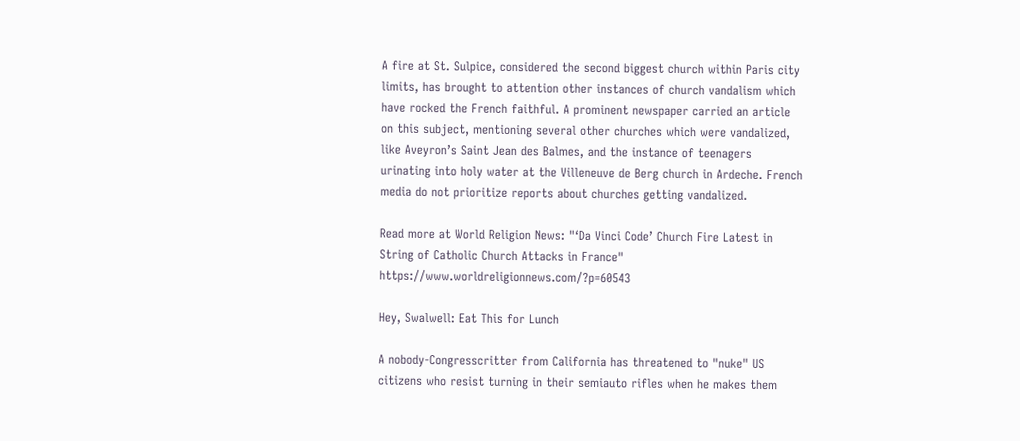A fire at St. Sulpice, considered the second biggest church within Paris city limits, has brought to attention other instances of church vandalism which have rocked the French faithful. A prominent newspaper carried an article on this subject, mentioning several other churches which were vandalized, like Aveyron’s Saint Jean des Balmes, and the instance of teenagers urinating into holy water at the Villeneuve de Berg church in Ardeche. French media do not prioritize reports about churches getting vandalized.

Read more at World Religion News: "‘Da Vinci Code’ Church Fire Latest in String of Catholic Church Attacks in France" https://www.worldreligionnews.com/?p=60543

Hey, Swalwell: Eat This for Lunch

A nobody-Congresscritter from California has threatened to "nuke" US citizens who resist turning in their semiauto rifles when he makes them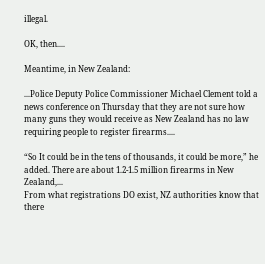illegal.

OK, then....

Meantime, in New Zealand:

...Police Deputy Police Commissioner Michael Clement told a news conference on Thursday that they are not sure how many guns they would receive as New Zealand has no law requiring people to register firearms....

“So It could be in the tens of thousands, it could be more,” he added. There are about 1.2-1.5 million firearms in New Zealand,...
From what registrations DO exist, NZ authorities know that there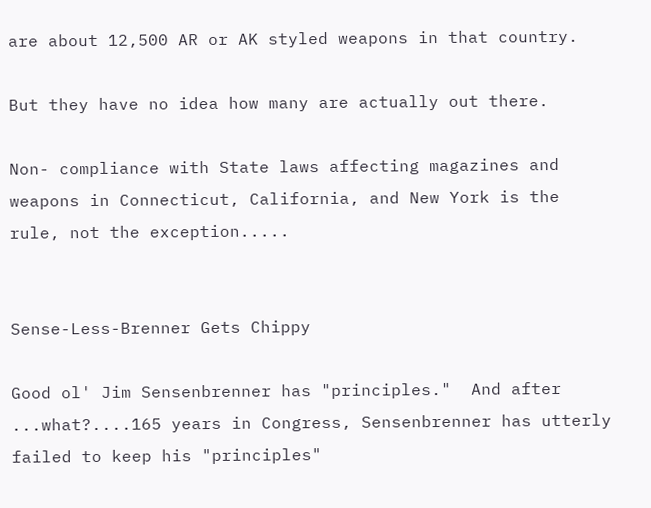are about 12,500 AR or AK styled weapons in that country.

But they have no idea how many are actually out there.

Non- compliance with State laws affecting magazines and weapons in Connecticut, California, and New York is the rule, not the exception.....


Sense-Less-Brenner Gets Chippy

Good ol' Jim Sensenbrenner has "principles."  And after ...what?....165 years in Congress, Sensenbrenner has utterly failed to keep his "principles"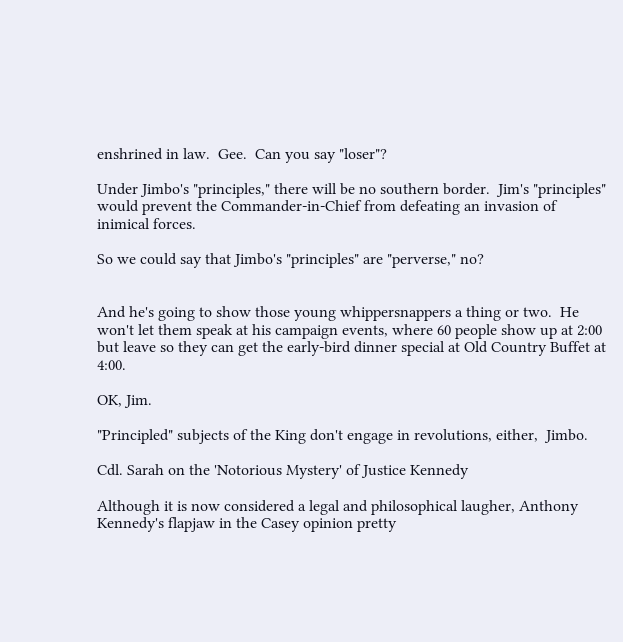enshrined in law.  Gee.  Can you say "loser"?

Under Jimbo's "principles," there will be no southern border.  Jim's "principles" would prevent the Commander-in-Chief from defeating an invasion of inimical forces.

So we could say that Jimbo's "principles" are "perverse," no?


And he's going to show those young whippersnappers a thing or two.  He won't let them speak at his campaign events, where 60 people show up at 2:00 but leave so they can get the early-bird dinner special at Old Country Buffet at 4:00.

OK, Jim.

"Principled" subjects of the King don't engage in revolutions, either,  Jimbo.

Cdl. Sarah on the 'Notorious Mystery' of Justice Kennedy

Although it is now considered a legal and philosophical laugher, Anthony Kennedy's flapjaw in the Casey opinion pretty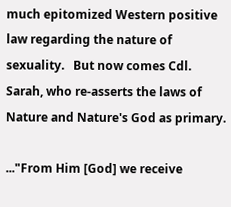much epitomized Western positive law regarding the nature of sexuality.   But now comes Cdl. Sarah, who re-asserts the laws of Nature and Nature's God as primary.

..."From Him [God] we receive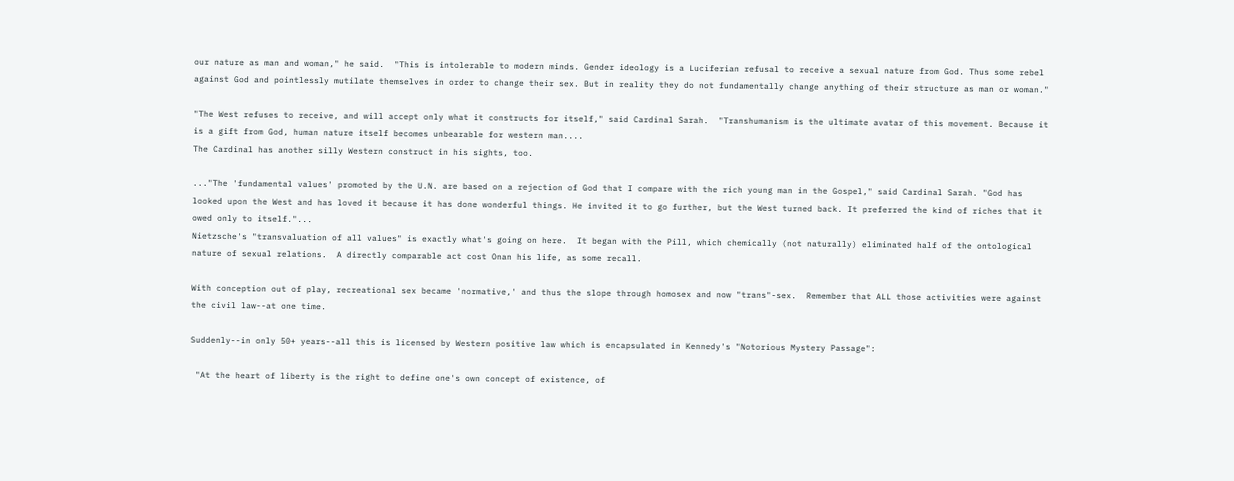our nature as man and woman," he said.  "This is intolerable to modern minds. Gender ideology is a Luciferian refusal to receive a sexual nature from God. Thus some rebel against God and pointlessly mutilate themselves in order to change their sex. But in reality they do not fundamentally change anything of their structure as man or woman."

"The West refuses to receive, and will accept only what it constructs for itself," said Cardinal Sarah.  "Transhumanism is the ultimate avatar of this movement. Because it is a gift from God, human nature itself becomes unbearable for western man....
The Cardinal has another silly Western construct in his sights, too.

..."The 'fundamental values' promoted by the U.N. are based on a rejection of God that I compare with the rich young man in the Gospel," said Cardinal Sarah. "God has looked upon the West and has loved it because it has done wonderful things. He invited it to go further, but the West turned back. It preferred the kind of riches that it owed only to itself."...
Nietzsche's "transvaluation of all values" is exactly what's going on here.  It began with the Pill, which chemically (not naturally) eliminated half of the ontological nature of sexual relations.  A directly comparable act cost Onan his life, as some recall.

With conception out of play, recreational sex became 'normative,' and thus the slope through homosex and now "trans"-sex.  Remember that ALL those activities were against the civil law--at one time.

Suddenly--in only 50+ years--all this is licensed by Western positive law which is encapsulated in Kennedy's "Notorious Mystery Passage":

 "At the heart of liberty is the right to define one's own concept of existence, of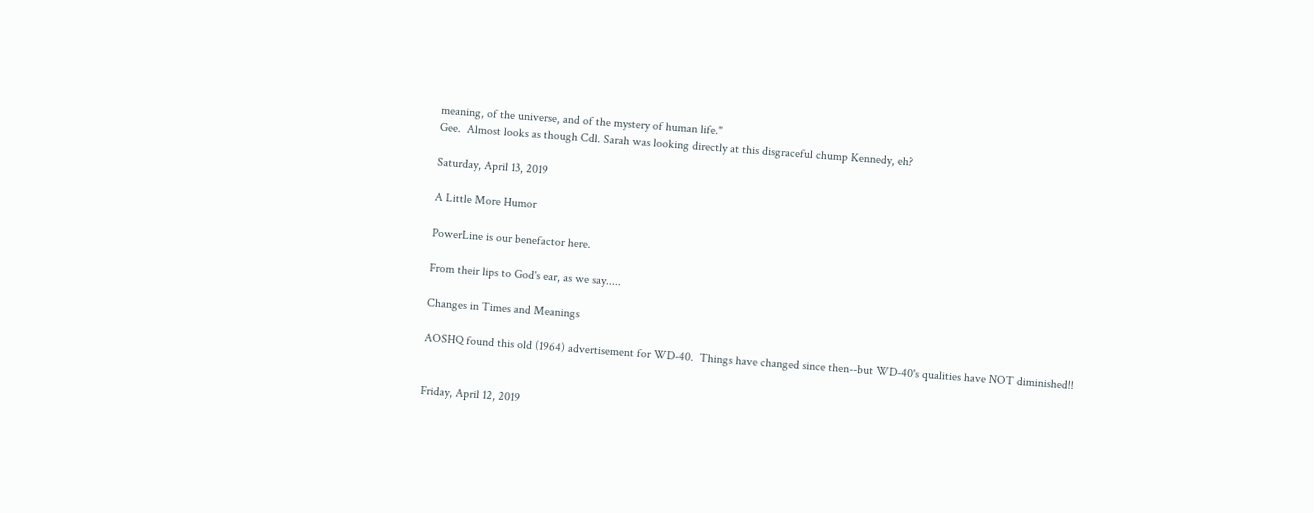meaning, of the universe, and of the mystery of human life."
Gee.  Almost looks as though Cdl. Sarah was looking directly at this disgraceful chump Kennedy, eh?

Saturday, April 13, 2019

A Little More Humor

PowerLine is our benefactor here.

From their lips to God's ear, as we say.....

Changes in Times and Meanings

AOSHQ found this old (1964) advertisement for WD-40.  Things have changed since then--but WD-40's qualities have NOT diminished!!


Friday, April 12, 2019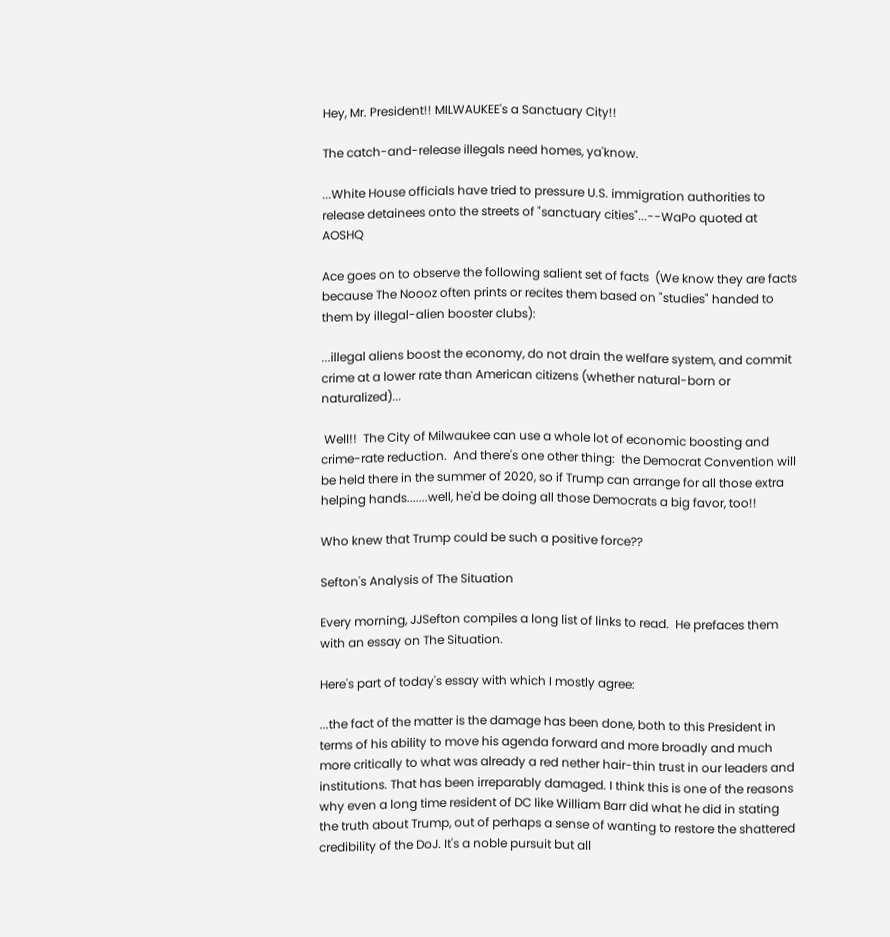Hey, Mr. President!! MILWAUKEE's a Sanctuary City!!

The catch-and-release illegals need homes, ya'know.

...White House officials have tried to pressure U.S. immigration authorities to release detainees onto the streets of "sanctuary cities"...--WaPo quoted at AOSHQ

Ace goes on to observe the following salient set of facts  (We know they are facts because The Noooz often prints or recites them based on "studies" handed to them by illegal-alien booster clubs):

...illegal aliens boost the economy, do not drain the welfare system, and commit crime at a lower rate than American citizens (whether natural-born or naturalized)...

 Well!!  The City of Milwaukee can use a whole lot of economic boosting and crime-rate reduction.  And there's one other thing:  the Democrat Convention will be held there in the summer of 2020, so if Trump can arrange for all those extra helping hands.......well, he'd be doing all those Democrats a big favor, too!!

Who knew that Trump could be such a positive force??

Sefton's Analysis of The Situation

Every morning, JJSefton compiles a long list of links to read.  He prefaces them with an essay on The Situation.

Here's part of today's essay with which I mostly agree:

...the fact of the matter is the damage has been done, both to this President in terms of his ability to move his agenda forward and more broadly and much more critically to what was already a red nether hair-thin trust in our leaders and institutions. That has been irreparably damaged. I think this is one of the reasons why even a long time resident of DC like William Barr did what he did in stating the truth about Trump, out of perhaps a sense of wanting to restore the shattered credibility of the DoJ. It's a noble pursuit but all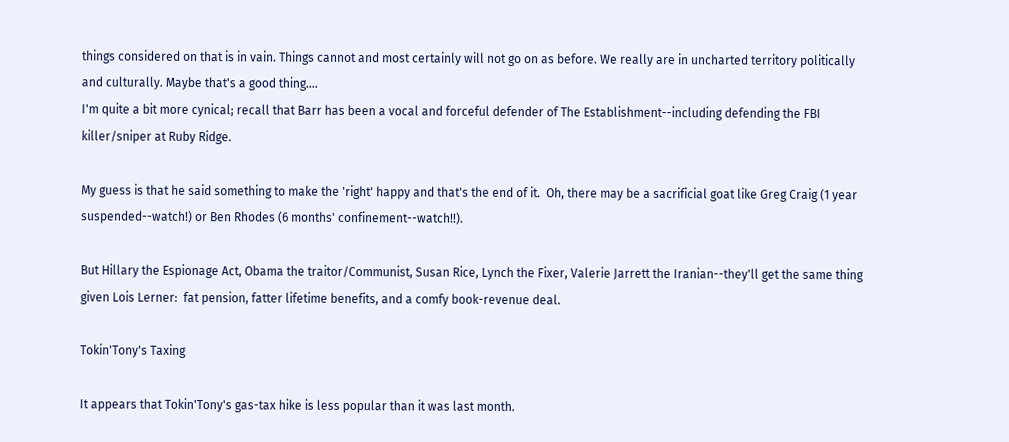things considered on that is in vain. Things cannot and most certainly will not go on as before. We really are in uncharted territory politically and culturally. Maybe that's a good thing....
I'm quite a bit more cynical; recall that Barr has been a vocal and forceful defender of The Establishment--including defending the FBI killer/sniper at Ruby Ridge.

My guess is that he said something to make the 'right' happy and that's the end of it.  Oh, there may be a sacrificial goat like Greg Craig (1 year suspended--watch!) or Ben Rhodes (6 months' confinement--watch!!).

But Hillary the Espionage Act, Obama the traitor/Communist, Susan Rice, Lynch the Fixer, Valerie Jarrett the Iranian--they'll get the same thing given Lois Lerner:  fat pension, fatter lifetime benefits, and a comfy book-revenue deal.

Tokin'Tony's Taxing

It appears that Tokin'Tony's gas-tax hike is less popular than it was last month.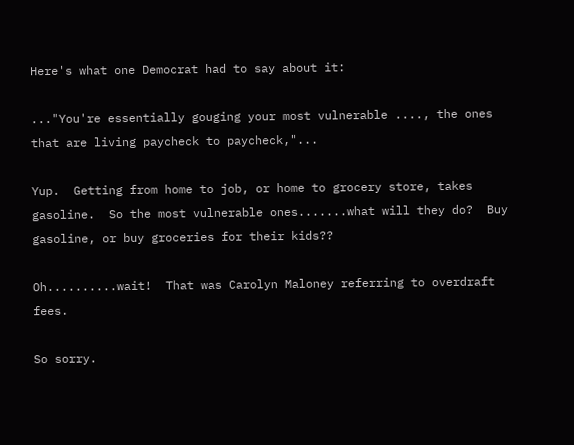Here's what one Democrat had to say about it:

..."You're essentially gouging your most vulnerable ...., the ones that are living paycheck to paycheck,"...

Yup.  Getting from home to job, or home to grocery store, takes gasoline.  So the most vulnerable ones.......what will they do?  Buy gasoline, or buy groceries for their kids??

Oh..........wait!  That was Carolyn Maloney referring to overdraft fees.

So sorry.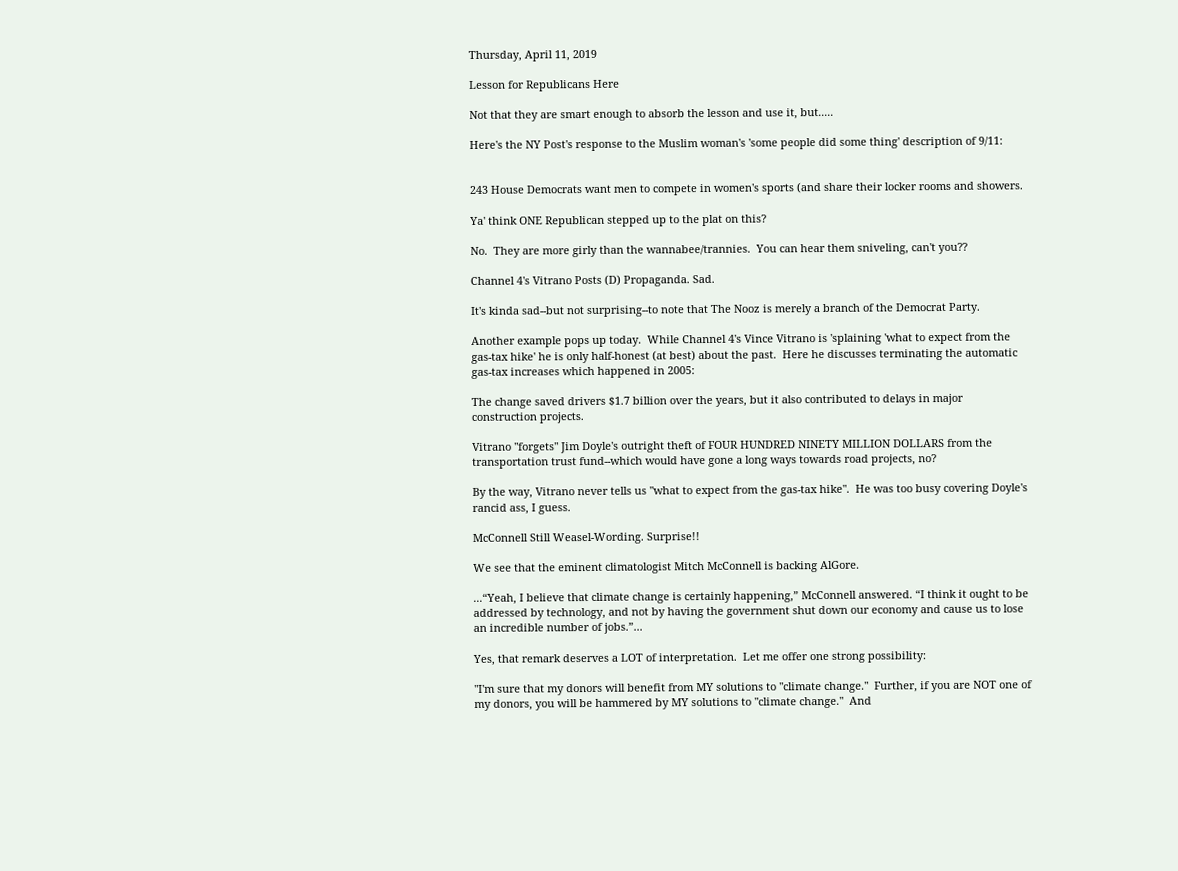Thursday, April 11, 2019

Lesson for Republicans Here

Not that they are smart enough to absorb the lesson and use it, but.....

Here's the NY Post's response to the Muslim woman's 'some people did some thing' description of 9/11:


243 House Democrats want men to compete in women's sports (and share their locker rooms and showers.

Ya' think ONE Republican stepped up to the plat on this?

No.  They are more girly than the wannabee/trannies.  You can hear them sniveling, can't you??

Channel 4's Vitrano Posts (D) Propaganda. Sad.

It's kinda sad--but not surprising--to note that The Nooz is merely a branch of the Democrat Party.

Another example pops up today.  While Channel 4's Vince Vitrano is 'splaining 'what to expect from the gas-tax hike' he is only half-honest (at best) about the past.  Here he discusses terminating the automatic gas-tax increases which happened in 2005:

The change saved drivers $1.7 billion over the years, but it also contributed to delays in major construction projects.

Vitrano "forgets" Jim Doyle's outright theft of FOUR HUNDRED NINETY MILLION DOLLARS from the transportation trust fund--which would have gone a long ways towards road projects, no?

By the way, Vitrano never tells us "what to expect from the gas-tax hike".  He was too busy covering Doyle's rancid ass, I guess.

McConnell Still Weasel-Wording. Surprise!!

We see that the eminent climatologist Mitch McConnell is backing AlGore.

...“Yeah, I believe that climate change is certainly happening,” McConnell answered. “I think it ought to be addressed by technology, and not by having the government shut down our economy and cause us to lose an incredible number of jobs.”...

Yes, that remark deserves a LOT of interpretation.  Let me offer one strong possibility:

"I'm sure that my donors will benefit from MY solutions to "climate change."  Further, if you are NOT one of my donors, you will be hammered by MY solutions to "climate change."  And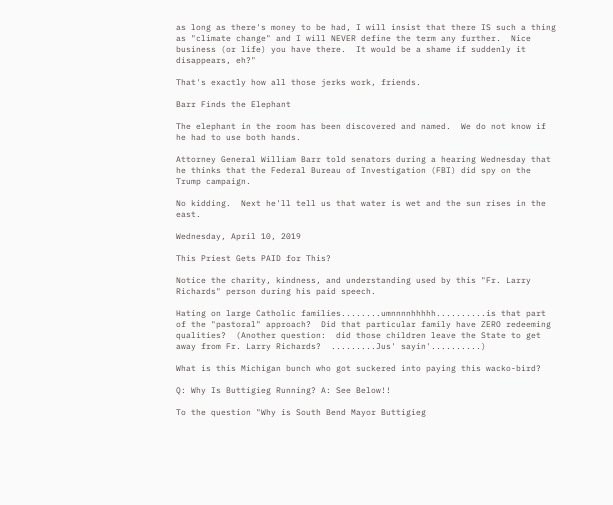as long as there's money to be had, I will insist that there IS such a thing as "climate change" and I will NEVER define the term any further.  Nice business (or life) you have there.  It would be a shame if suddenly it disappears, eh?"

That's exactly how all those jerks work, friends.

Barr Finds the Elephant

The elephant in the room has been discovered and named.  We do not know if he had to use both hands.

Attorney General William Barr told senators during a hearing Wednesday that he thinks that the Federal Bureau of Investigation (FBI) did spy on the Trump campaign.

No kidding.  Next he'll tell us that water is wet and the sun rises in the east.

Wednesday, April 10, 2019

This Priest Gets PAID for This?

Notice the charity, kindness, and understanding used by this "Fr. Larry Richards" person during his paid speech.

Hating on large Catholic families........umnnnnhhhhh..........is that part of the "pastoral" approach?  Did that particular family have ZERO redeeming qualities?  (Another question:  did those children leave the State to get away from Fr. Larry Richards?  .........Jus' sayin'..........)

What is this Michigan bunch who got suckered into paying this wacko-bird?

Q: Why Is Buttigieg Running? A: See Below!!

To the question "Why is South Bend Mayor Buttigieg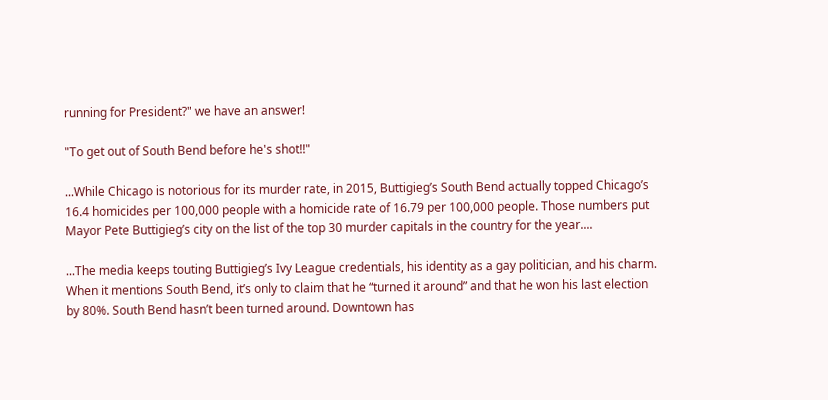running for President?" we have an answer!

"To get out of South Bend before he's shot!!"

...While Chicago is notorious for its murder rate, in 2015, Buttigieg’s South Bend actually topped Chicago’s 16.4 homicides per 100,000 people with a homicide rate of 16.79 per 100,000 people. Those numbers put Mayor Pete Buttigieg’s city on the list of the top 30 murder capitals in the country for the year....

...The media keeps touting Buttigieg’s Ivy League credentials, his identity as a gay politician, and his charm. When it mentions South Bend, it’s only to claim that he “turned it around” and that he won his last election by 80%. South Bend hasn’t been turned around. Downtown has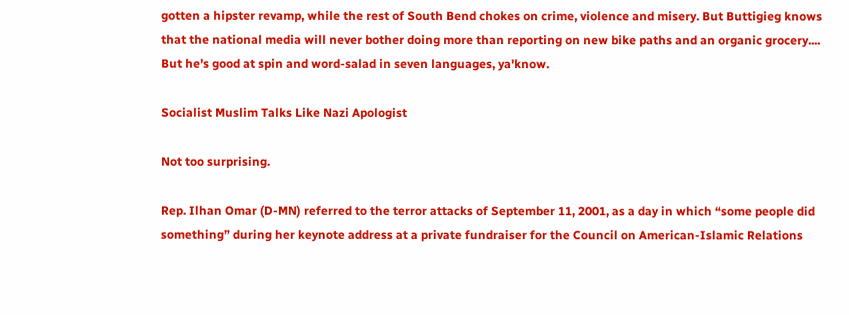gotten a hipster revamp, while the rest of South Bend chokes on crime, violence and misery. But Buttigieg knows that the national media will never bother doing more than reporting on new bike paths and an organic grocery....
But he's good at spin and word-salad in seven languages, ya'know.

Socialist Muslim Talks Like Nazi Apologist

Not too surprising.

Rep. Ilhan Omar (D-MN) referred to the terror attacks of September 11, 2001, as a day in which “some people did something” during her keynote address at a private fundraiser for the Council on American-Islamic Relations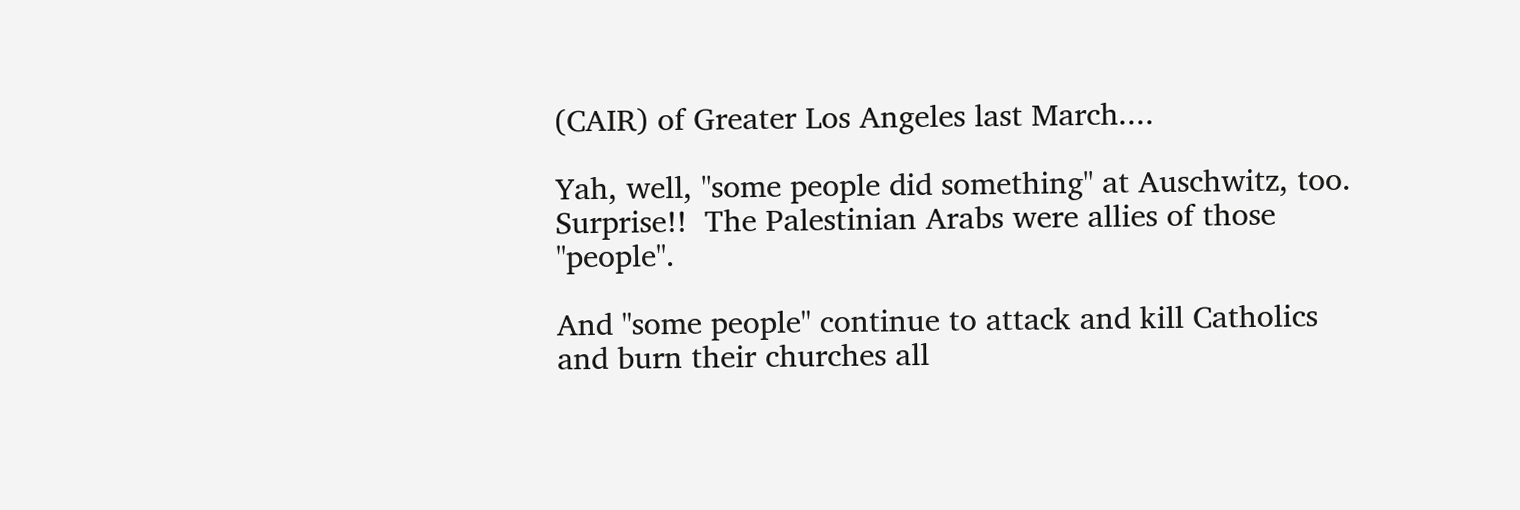(CAIR) of Greater Los Angeles last March....

Yah, well, "some people did something" at Auschwitz, too.  Surprise!!  The Palestinian Arabs were allies of those "people".

And "some people" continue to attack and kill Catholics and burn their churches all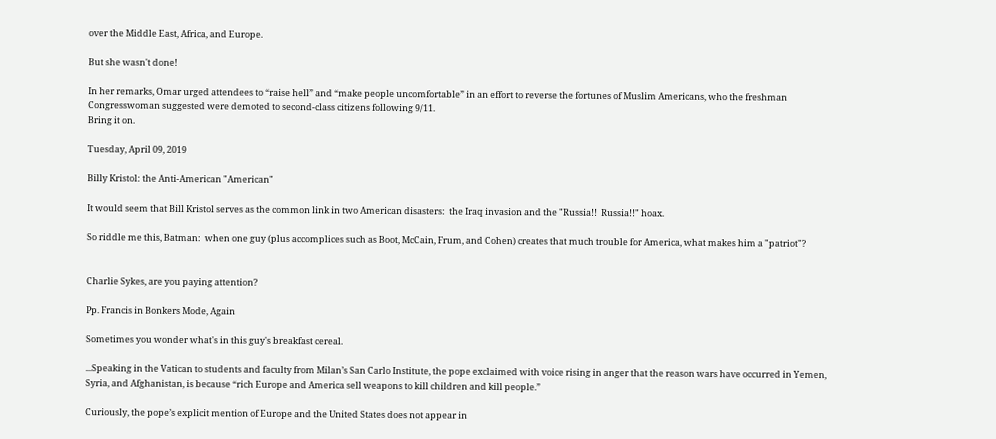over the Middle East, Africa, and Europe.

But she wasn't done!

In her remarks, Omar urged attendees to “raise hell” and “make people uncomfortable” in an effort to reverse the fortunes of Muslim Americans, who the freshman Congresswoman suggested were demoted to second-class citizens following 9/11.
Bring it on.

Tuesday, April 09, 2019

Billy Kristol: the Anti-American "American"

It would seem that Bill Kristol serves as the common link in two American disasters:  the Iraq invasion and the "Russia!!  Russia!!" hoax.

So riddle me this, Batman:  when one guy (plus accomplices such as Boot, McCain, Frum, and Cohen) creates that much trouble for America, what makes him a "patriot"?


Charlie Sykes, are you paying attention?

Pp. Francis in Bonkers Mode, Again

Sometimes you wonder what's in this guy's breakfast cereal.

...Speaking in the Vatican to students and faculty from Milan’s San Carlo Institute, the pope exclaimed with voice rising in anger that the reason wars have occurred in Yemen, Syria, and Afghanistan, is because “rich Europe and America sell weapons to kill children and kill people.”

Curiously, the pope’s explicit mention of Europe and the United States does not appear in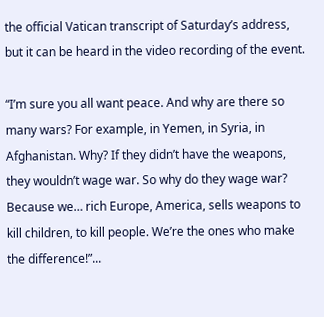the official Vatican transcript of Saturday’s address, but it can be heard in the video recording of the event.

“I’m sure you all want peace. And why are there so many wars? For example, in Yemen, in Syria, in Afghanistan. Why? If they didn’t have the weapons, they wouldn’t wage war. So why do they wage war? Because we… rich Europe, America, sells weapons to kill children, to kill people. We’re the ones who make the difference!”...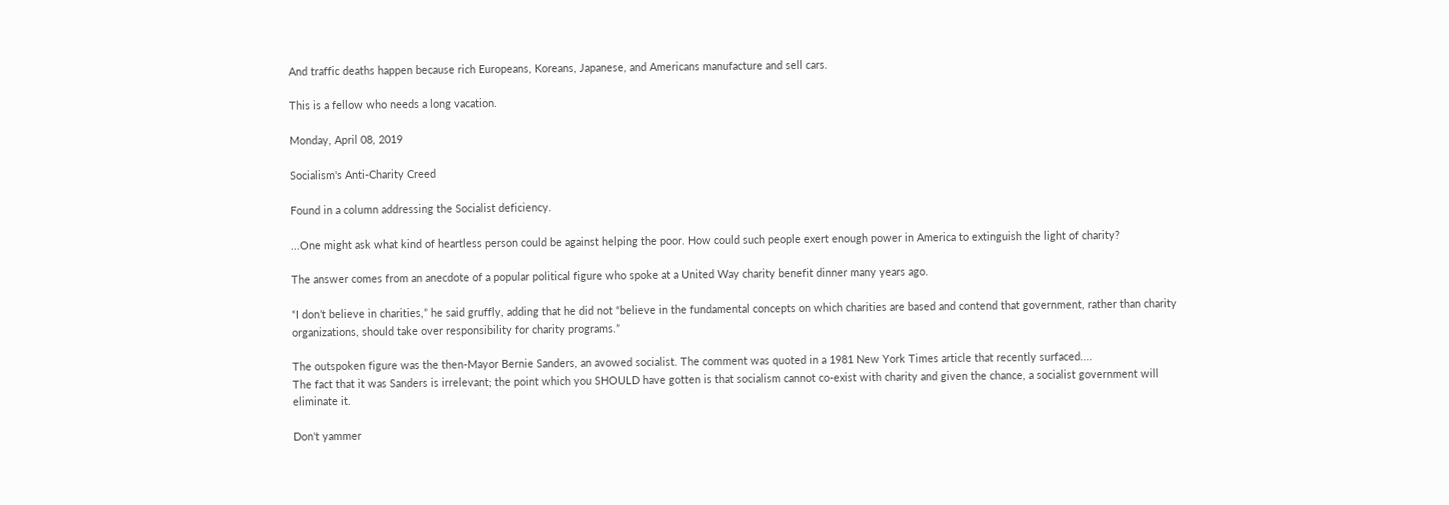And traffic deaths happen because rich Europeans, Koreans, Japanese, and Americans manufacture and sell cars.

This is a fellow who needs a long vacation.

Monday, April 08, 2019

Socialism's Anti-Charity Creed

Found in a column addressing the Socialist deficiency.

...One might ask what kind of heartless person could be against helping the poor. How could such people exert enough power in America to extinguish the light of charity?

The answer comes from an anecdote of a popular political figure who spoke at a United Way charity benefit dinner many years ago.

“I don’t believe in charities,” he said gruffly, adding that he did not “believe in the fundamental concepts on which charities are based and contend that government, rather than charity organizations, should take over responsibility for charity programs.”

The outspoken figure was the then-Mayor Bernie Sanders, an avowed socialist. The comment was quoted in a 1981 New York Times article that recently surfaced....
The fact that it was Sanders is irrelevant; the point which you SHOULD have gotten is that socialism cannot co-exist with charity and given the chance, a socialist government will eliminate it.

Don't yammer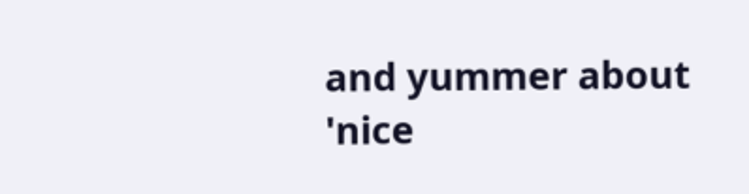and yummer about 'nice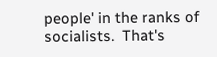people' in the ranks of socialists.  That's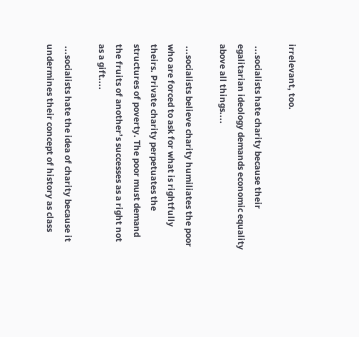irrelevant, too.

 ...socialists hate charity because their egalitarian ideology demands economic equality above all things....

 ...socialists believe charity humiliates the poor who are forced to ask for what is rightfully theirs. Private charity perpetuates the structures of poverty. The poor must demand the fruits of another’s successes as a right not as a gift....

 ...socialists hate the idea of charity because it undermines their concept of history as class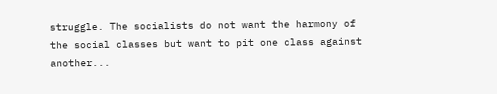struggle. The socialists do not want the harmony of the social classes but want to pit one class against another...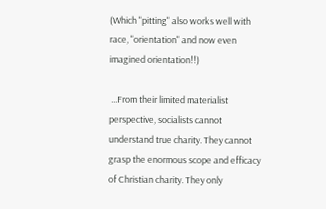(Which "pitting" also works well with race, "orientation" and now even imagined orientation!!)

 ...From their limited materialist perspective, socialists cannot understand true charity. They cannot grasp the enormous scope and efficacy of Christian charity. They only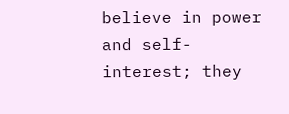believe in power and self-interest; they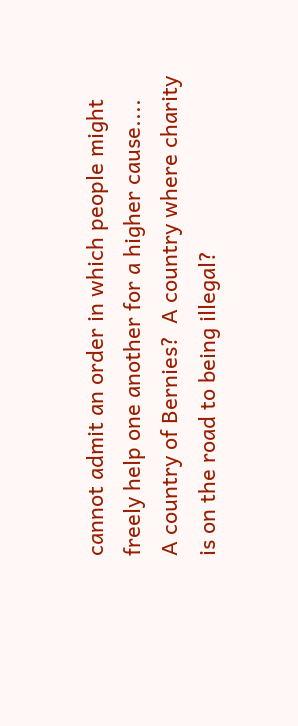cannot admit an order in which people might freely help one another for a higher cause....
A country of Bernies?  A country where charity is on the road to being illegal?